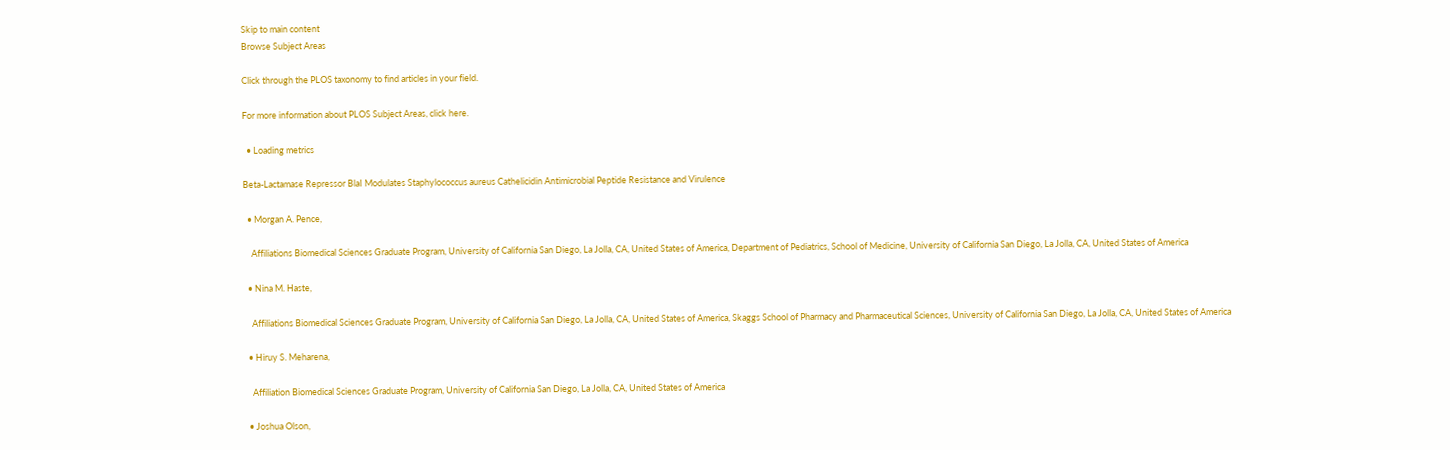Skip to main content
Browse Subject Areas

Click through the PLOS taxonomy to find articles in your field.

For more information about PLOS Subject Areas, click here.

  • Loading metrics

Beta-Lactamase Repressor BlaI Modulates Staphylococcus aureus Cathelicidin Antimicrobial Peptide Resistance and Virulence

  • Morgan A. Pence,

    Affiliations Biomedical Sciences Graduate Program, University of California San Diego, La Jolla, CA, United States of America, Department of Pediatrics, School of Medicine, University of California San Diego, La Jolla, CA, United States of America

  • Nina M. Haste,

    Affiliations Biomedical Sciences Graduate Program, University of California San Diego, La Jolla, CA, United States of America, Skaggs School of Pharmacy and Pharmaceutical Sciences, University of California San Diego, La Jolla, CA, United States of America

  • Hiruy S. Meharena,

    Affiliation Biomedical Sciences Graduate Program, University of California San Diego, La Jolla, CA, United States of America

  • Joshua Olson,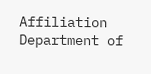Affiliation Department of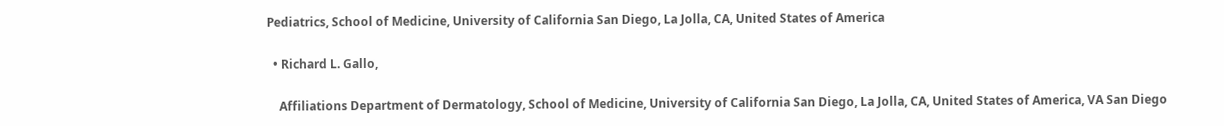Pediatrics, School of Medicine, University of California San Diego, La Jolla, CA, United States of America

  • Richard L. Gallo,

    Affiliations Department of Dermatology, School of Medicine, University of California San Diego, La Jolla, CA, United States of America, VA San Diego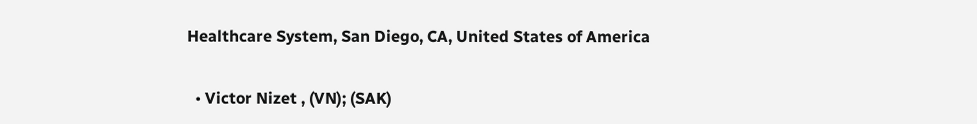Healthcare System, San Diego, CA, United States of America

  • Victor Nizet , (VN); (SAK)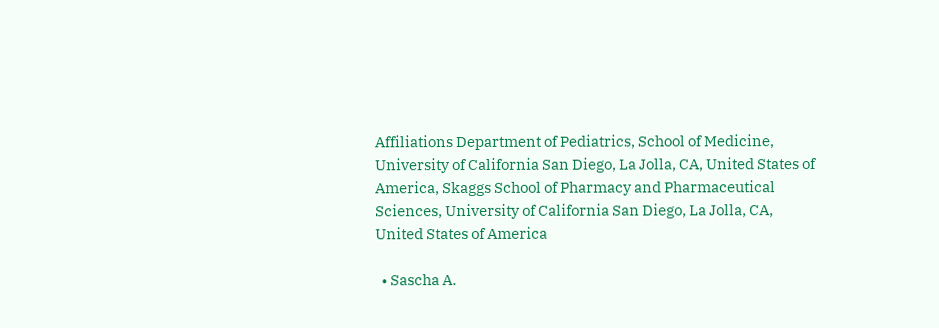Affiliations Department of Pediatrics, School of Medicine, University of California San Diego, La Jolla, CA, United States of America, Skaggs School of Pharmacy and Pharmaceutical Sciences, University of California San Diego, La Jolla, CA, United States of America

  • Sascha A.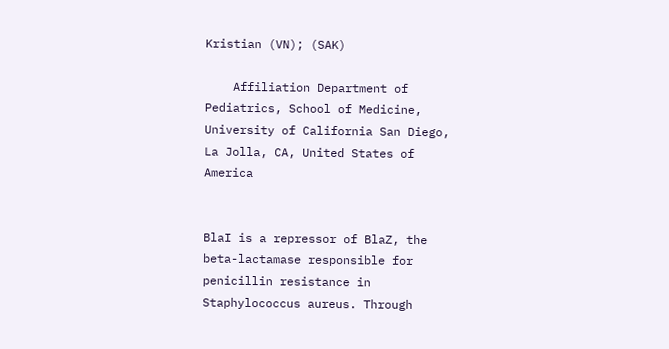Kristian (VN); (SAK)

    Affiliation Department of Pediatrics, School of Medicine, University of California San Diego, La Jolla, CA, United States of America


BlaI is a repressor of BlaZ, the beta-lactamase responsible for penicillin resistance in Staphylococcus aureus. Through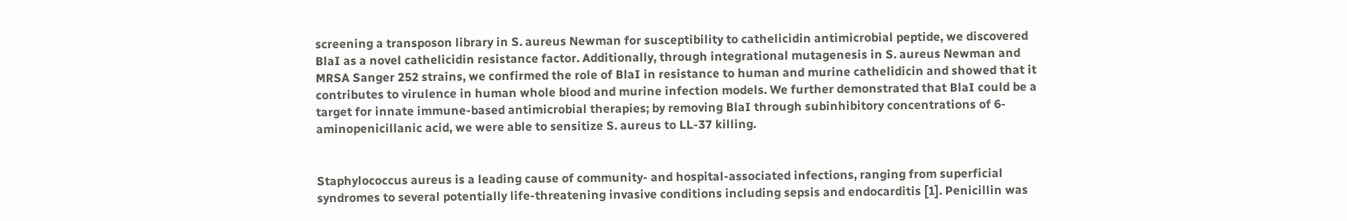screening a transposon library in S. aureus Newman for susceptibility to cathelicidin antimicrobial peptide, we discovered BlaI as a novel cathelicidin resistance factor. Additionally, through integrational mutagenesis in S. aureus Newman and MRSA Sanger 252 strains, we confirmed the role of BlaI in resistance to human and murine cathelidicin and showed that it contributes to virulence in human whole blood and murine infection models. We further demonstrated that BlaI could be a target for innate immune-based antimicrobial therapies; by removing BlaI through subinhibitory concentrations of 6-aminopenicillanic acid, we were able to sensitize S. aureus to LL-37 killing.


Staphylococcus aureus is a leading cause of community- and hospital-associated infections, ranging from superficial syndromes to several potentially life-threatening invasive conditions including sepsis and endocarditis [1]. Penicillin was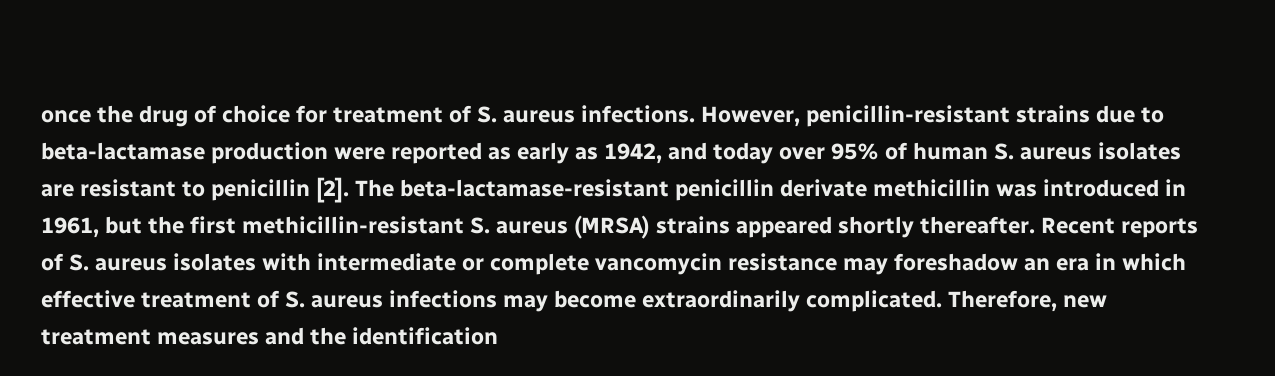once the drug of choice for treatment of S. aureus infections. However, penicillin-resistant strains due to beta-lactamase production were reported as early as 1942, and today over 95% of human S. aureus isolates are resistant to penicillin [2]. The beta-lactamase-resistant penicillin derivate methicillin was introduced in 1961, but the first methicillin-resistant S. aureus (MRSA) strains appeared shortly thereafter. Recent reports of S. aureus isolates with intermediate or complete vancomycin resistance may foreshadow an era in which effective treatment of S. aureus infections may become extraordinarily complicated. Therefore, new treatment measures and the identification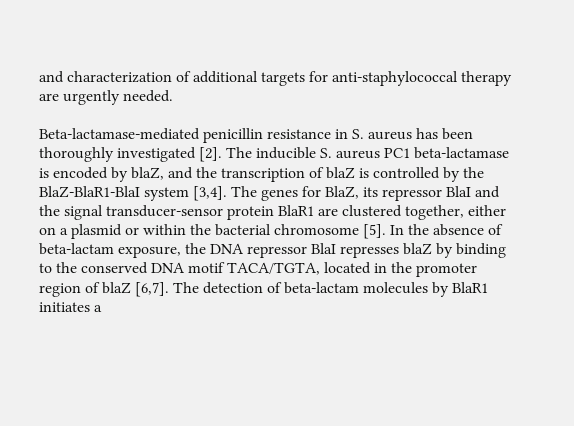and characterization of additional targets for anti-staphylococcal therapy are urgently needed.

Beta-lactamase-mediated penicillin resistance in S. aureus has been thoroughly investigated [2]. The inducible S. aureus PC1 beta-lactamase is encoded by blaZ, and the transcription of blaZ is controlled by the BlaZ-BlaR1-BlaI system [3,4]. The genes for BlaZ, its repressor BlaI and the signal transducer-sensor protein BlaR1 are clustered together, either on a plasmid or within the bacterial chromosome [5]. In the absence of beta-lactam exposure, the DNA repressor BlaI represses blaZ by binding to the conserved DNA motif TACA/TGTA, located in the promoter region of blaZ [6,7]. The detection of beta-lactam molecules by BlaR1 initiates a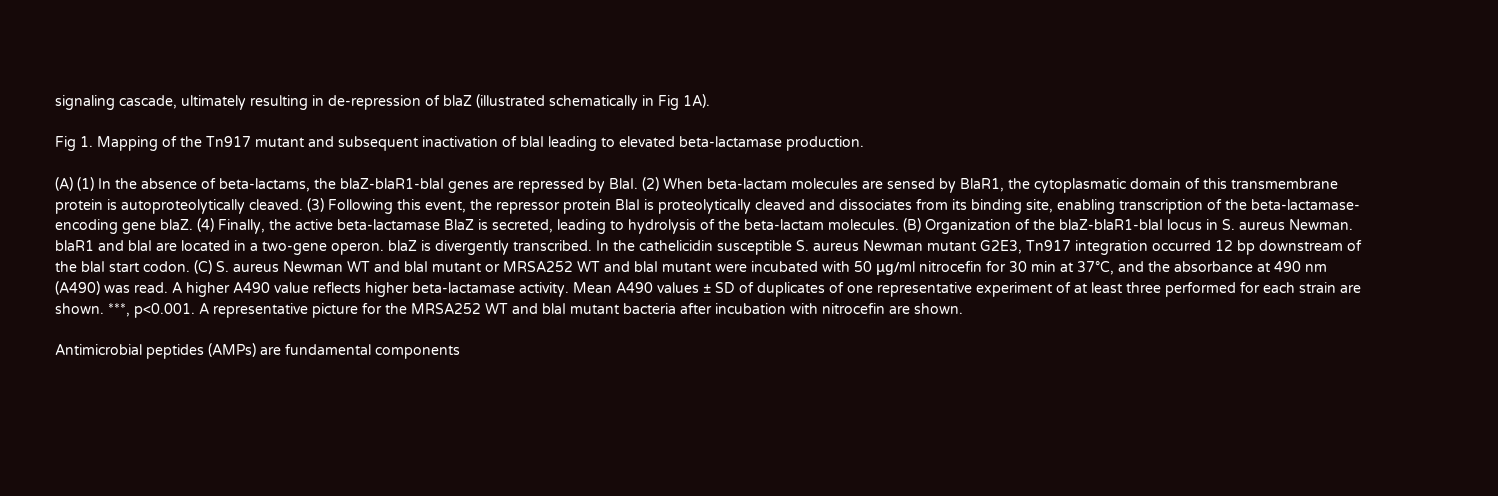signaling cascade, ultimately resulting in de-repression of blaZ (illustrated schematically in Fig 1A).

Fig 1. Mapping of the Tn917 mutant and subsequent inactivation of blaI leading to elevated beta-lactamase production.

(A) (1) In the absence of beta-lactams, the blaZ-blaR1-blaI genes are repressed by BlaI. (2) When beta-lactam molecules are sensed by BlaR1, the cytoplasmatic domain of this transmembrane protein is autoproteolytically cleaved. (3) Following this event, the repressor protein BlaI is proteolytically cleaved and dissociates from its binding site, enabling transcription of the beta-lactamase-encoding gene blaZ. (4) Finally, the active beta-lactamase BlaZ is secreted, leading to hydrolysis of the beta-lactam molecules. (B) Organization of the blaZ-blaR1-blaI locus in S. aureus Newman. blaR1 and blaI are located in a two-gene operon. blaZ is divergently transcribed. In the cathelicidin susceptible S. aureus Newman mutant G2E3, Tn917 integration occurred 12 bp downstream of the blaI start codon. (C) S. aureus Newman WT and blaI mutant or MRSA252 WT and blaI mutant were incubated with 50 μg/ml nitrocefin for 30 min at 37°C, and the absorbance at 490 nm (A490) was read. A higher A490 value reflects higher beta-lactamase activity. Mean A490 values ± SD of duplicates of one representative experiment of at least three performed for each strain are shown. ***, p<0.001. A representative picture for the MRSA252 WT and blaI mutant bacteria after incubation with nitrocefin are shown.

Antimicrobial peptides (AMPs) are fundamental components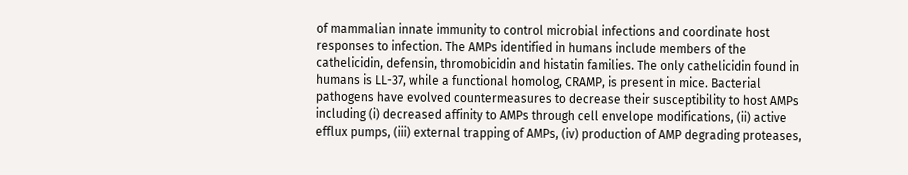of mammalian innate immunity to control microbial infections and coordinate host responses to infection. The AMPs identified in humans include members of the cathelicidin, defensin, thromobicidin and histatin families. The only cathelicidin found in humans is LL-37, while a functional homolog, CRAMP, is present in mice. Bacterial pathogens have evolved countermeasures to decrease their susceptibility to host AMPs including (i) decreased affinity to AMPs through cell envelope modifications, (ii) active efflux pumps, (iii) external trapping of AMPs, (iv) production of AMP degrading proteases,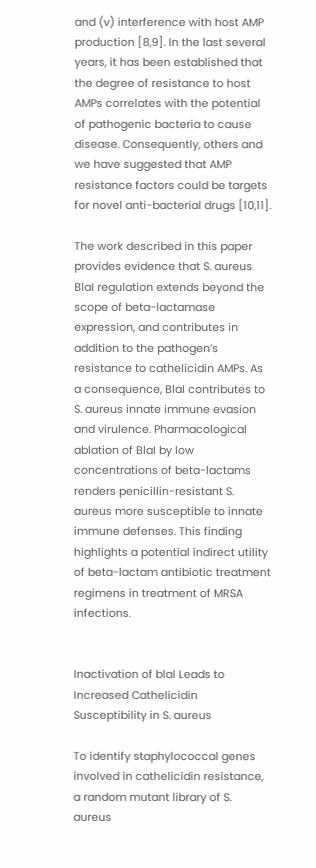and (v) interference with host AMP production [8,9]. In the last several years, it has been established that the degree of resistance to host AMPs correlates with the potential of pathogenic bacteria to cause disease. Consequently, others and we have suggested that AMP resistance factors could be targets for novel anti-bacterial drugs [10,11].

The work described in this paper provides evidence that S. aureus BlaI regulation extends beyond the scope of beta-lactamase expression, and contributes in addition to the pathogen’s resistance to cathelicidin AMPs. As a consequence, BlaI contributes to S. aureus innate immune evasion and virulence. Pharmacological ablation of BlaI by low concentrations of beta-lactams renders penicillin-resistant S. aureus more susceptible to innate immune defenses. This finding highlights a potential indirect utility of beta-lactam antibiotic treatment regimens in treatment of MRSA infections.


Inactivation of blaI Leads to Increased Cathelicidin Susceptibility in S. aureus

To identify staphylococcal genes involved in cathelicidin resistance, a random mutant library of S. aureus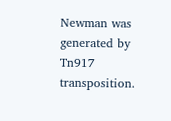Newman was generated by Tn917 transposition.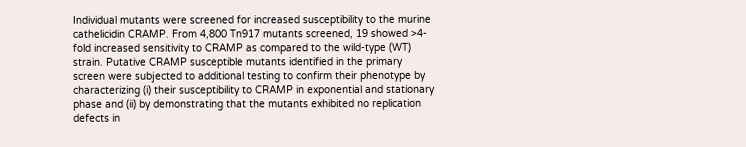Individual mutants were screened for increased susceptibility to the murine cathelicidin CRAMP. From 4,800 Tn917 mutants screened, 19 showed >4-fold increased sensitivity to CRAMP as compared to the wild-type (WT) strain. Putative CRAMP susceptible mutants identified in the primary screen were subjected to additional testing to confirm their phenotype by characterizing (i) their susceptibility to CRAMP in exponential and stationary phase and (ii) by demonstrating that the mutants exhibited no replication defects in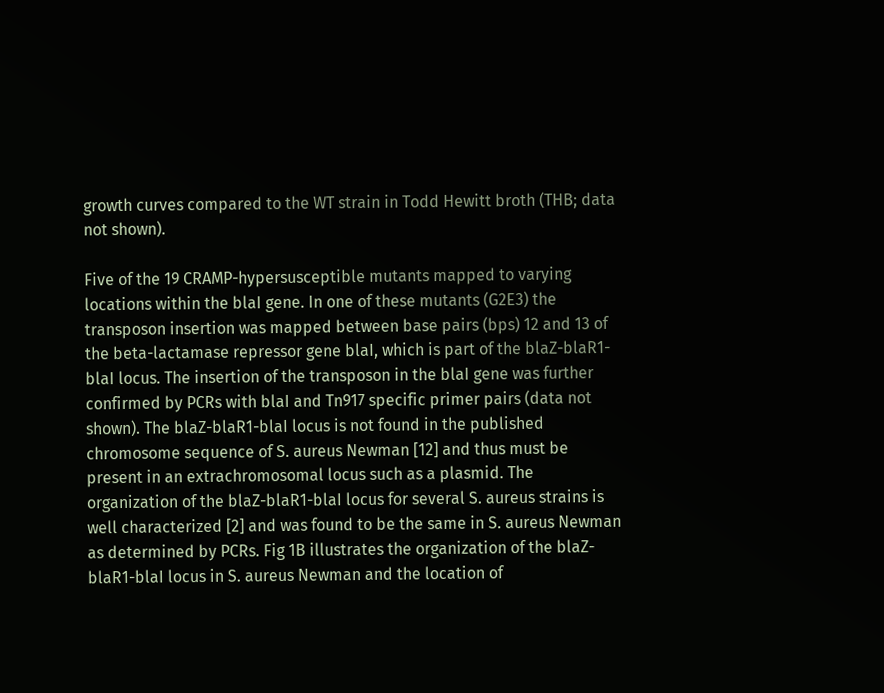growth curves compared to the WT strain in Todd Hewitt broth (THB; data not shown).

Five of the 19 CRAMP-hypersusceptible mutants mapped to varying locations within the blaI gene. In one of these mutants (G2E3) the transposon insertion was mapped between base pairs (bps) 12 and 13 of the beta-lactamase repressor gene blaI, which is part of the blaZ-blaR1-blaI locus. The insertion of the transposon in the blaI gene was further confirmed by PCRs with blaI and Tn917 specific primer pairs (data not shown). The blaZ-blaR1-blaI locus is not found in the published chromosome sequence of S. aureus Newman [12] and thus must be present in an extrachromosomal locus such as a plasmid. The organization of the blaZ-blaR1-blaI locus for several S. aureus strains is well characterized [2] and was found to be the same in S. aureus Newman as determined by PCRs. Fig 1B illustrates the organization of the blaZ-blaR1-blaI locus in S. aureus Newman and the location of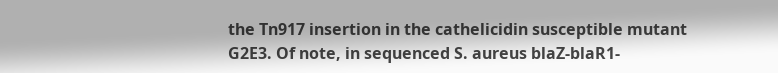the Tn917 insertion in the cathelicidin susceptible mutant G2E3. Of note, in sequenced S. aureus blaZ-blaR1-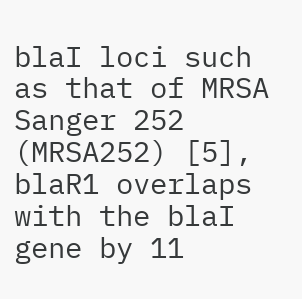blaI loci such as that of MRSA Sanger 252 (MRSA252) [5], blaR1 overlaps with the blaI gene by 11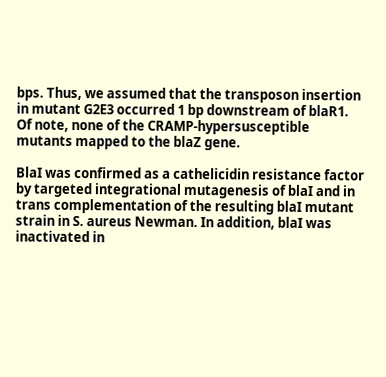bps. Thus, we assumed that the transposon insertion in mutant G2E3 occurred 1 bp downstream of blaR1. Of note, none of the CRAMP-hypersusceptible mutants mapped to the blaZ gene.

BlaI was confirmed as a cathelicidin resistance factor by targeted integrational mutagenesis of blaI and in trans complementation of the resulting blaI mutant strain in S. aureus Newman. In addition, blaI was inactivated in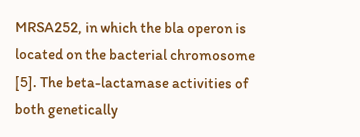MRSA252, in which the bla operon is located on the bacterial chromosome [5]. The beta-lactamase activities of both genetically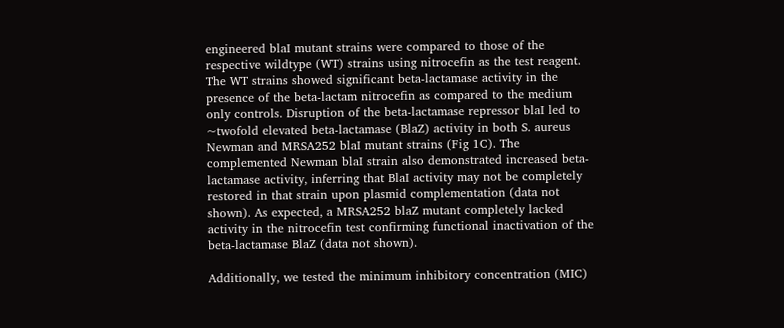engineered blaI mutant strains were compared to those of the respective wildtype (WT) strains using nitrocefin as the test reagent. The WT strains showed significant beta-lactamase activity in the presence of the beta-lactam nitrocefin as compared to the medium only controls. Disruption of the beta-lactamase repressor blaI led to ~twofold elevated beta-lactamase (BlaZ) activity in both S. aureus Newman and MRSA252 blaI mutant strains (Fig 1C). The complemented Newman blaI strain also demonstrated increased beta-lactamase activity, inferring that BlaI activity may not be completely restored in that strain upon plasmid complementation (data not shown). As expected, a MRSA252 blaZ mutant completely lacked activity in the nitrocefin test confirming functional inactivation of the beta-lactamase BlaZ (data not shown).

Additionally, we tested the minimum inhibitory concentration (MIC)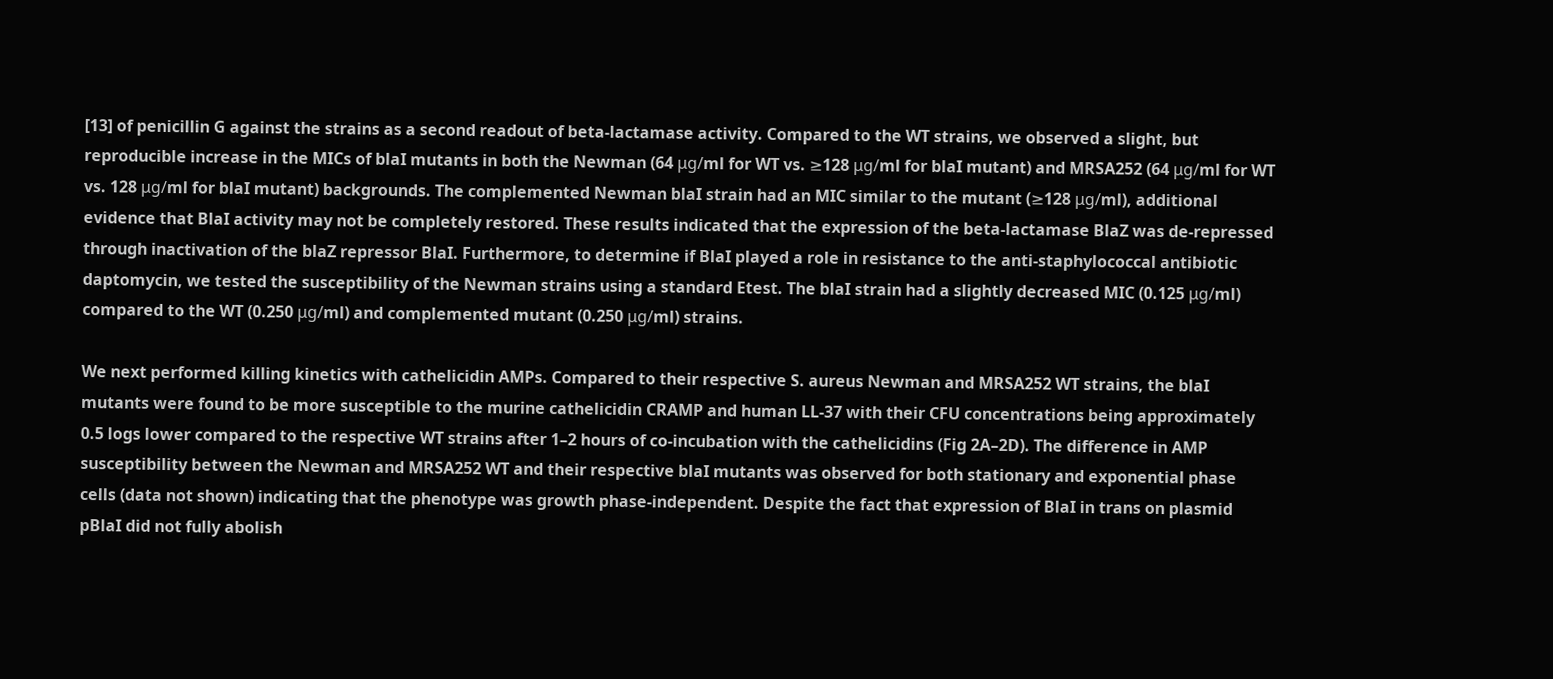[13] of penicillin G against the strains as a second readout of beta-lactamase activity. Compared to the WT strains, we observed a slight, but reproducible increase in the MICs of blaI mutants in both the Newman (64 μg/ml for WT vs. ≥128 μg/ml for blaI mutant) and MRSA252 (64 μg/ml for WT vs. 128 μg/ml for blaI mutant) backgrounds. The complemented Newman blaI strain had an MIC similar to the mutant (≥128 μg/ml), additional evidence that BlaI activity may not be completely restored. These results indicated that the expression of the beta-lactamase BlaZ was de-repressed through inactivation of the blaZ repressor BlaI. Furthermore, to determine if BlaI played a role in resistance to the anti-staphylococcal antibiotic daptomycin, we tested the susceptibility of the Newman strains using a standard Etest. The blaI strain had a slightly decreased MIC (0.125 μg/ml) compared to the WT (0.250 μg/ml) and complemented mutant (0.250 μg/ml) strains.

We next performed killing kinetics with cathelicidin AMPs. Compared to their respective S. aureus Newman and MRSA252 WT strains, the blaI mutants were found to be more susceptible to the murine cathelicidin CRAMP and human LL-37 with their CFU concentrations being approximately 0.5 logs lower compared to the respective WT strains after 1–2 hours of co-incubation with the cathelicidins (Fig 2A–2D). The difference in AMP susceptibility between the Newman and MRSA252 WT and their respective blaI mutants was observed for both stationary and exponential phase cells (data not shown) indicating that the phenotype was growth phase-independent. Despite the fact that expression of BlaI in trans on plasmid pBlaI did not fully abolish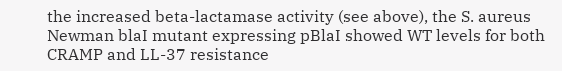the increased beta-lactamase activity (see above), the S. aureus Newman blaI mutant expressing pBlaI showed WT levels for both CRAMP and LL-37 resistance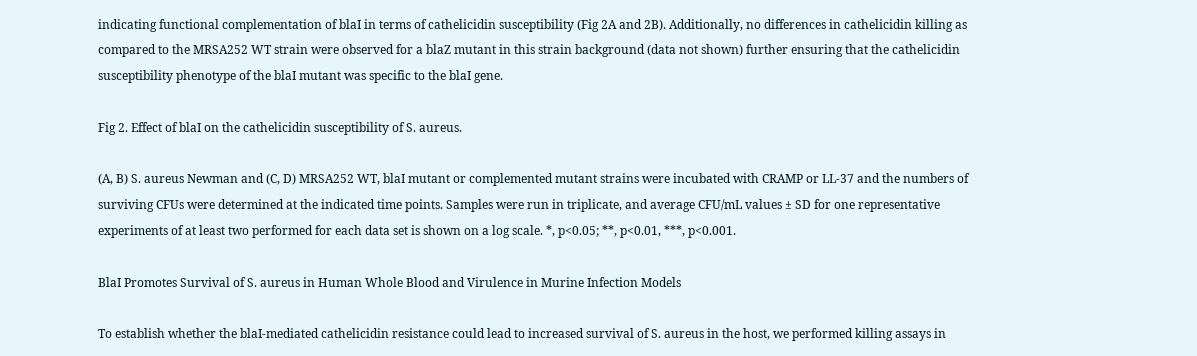indicating functional complementation of blaI in terms of cathelicidin susceptibility (Fig 2A and 2B). Additionally, no differences in cathelicidin killing as compared to the MRSA252 WT strain were observed for a blaZ mutant in this strain background (data not shown) further ensuring that the cathelicidin susceptibility phenotype of the blaI mutant was specific to the blaI gene.

Fig 2. Effect of blaI on the cathelicidin susceptibility of S. aureus.

(A, B) S. aureus Newman and (C, D) MRSA252 WT, blaI mutant or complemented mutant strains were incubated with CRAMP or LL-37 and the numbers of surviving CFUs were determined at the indicated time points. Samples were run in triplicate, and average CFU/mL values ± SD for one representative experiments of at least two performed for each data set is shown on a log scale. *, p<0.05; **, p<0.01, ***, p<0.001.

BlaI Promotes Survival of S. aureus in Human Whole Blood and Virulence in Murine Infection Models

To establish whether the blaI-mediated cathelicidin resistance could lead to increased survival of S. aureus in the host, we performed killing assays in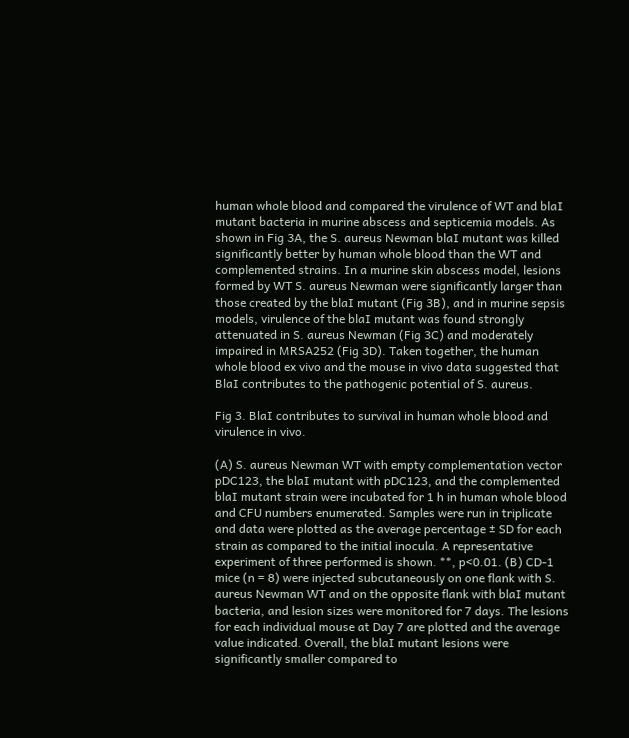human whole blood and compared the virulence of WT and blaI mutant bacteria in murine abscess and septicemia models. As shown in Fig 3A, the S. aureus Newman blaI mutant was killed significantly better by human whole blood than the WT and complemented strains. In a murine skin abscess model, lesions formed by WT S. aureus Newman were significantly larger than those created by the blaI mutant (Fig 3B), and in murine sepsis models, virulence of the blaI mutant was found strongly attenuated in S. aureus Newman (Fig 3C) and moderately impaired in MRSA252 (Fig 3D). Taken together, the human whole blood ex vivo and the mouse in vivo data suggested that BlaI contributes to the pathogenic potential of S. aureus.

Fig 3. BlaI contributes to survival in human whole blood and virulence in vivo.

(A) S. aureus Newman WT with empty complementation vector pDC123, the blaI mutant with pDC123, and the complemented blaI mutant strain were incubated for 1 h in human whole blood and CFU numbers enumerated. Samples were run in triplicate and data were plotted as the average percentage ± SD for each strain as compared to the initial inocula. A representative experiment of three performed is shown. **, p<0.01. (B) CD-1 mice (n = 8) were injected subcutaneously on one flank with S. aureus Newman WT and on the opposite flank with blaI mutant bacteria, and lesion sizes were monitored for 7 days. The lesions for each individual mouse at Day 7 are plotted and the average value indicated. Overall, the blaI mutant lesions were significantly smaller compared to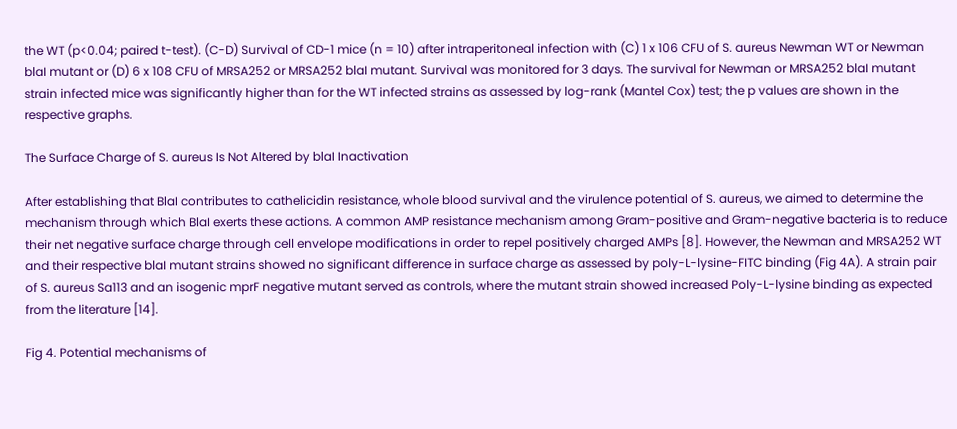the WT (p<0.04; paired t-test). (C-D) Survival of CD-1 mice (n = 10) after intraperitoneal infection with (C) 1 x 106 CFU of S. aureus Newman WT or Newman blaI mutant or (D) 6 x 108 CFU of MRSA252 or MRSA252 blaI mutant. Survival was monitored for 3 days. The survival for Newman or MRSA252 blaI mutant strain infected mice was significantly higher than for the WT infected strains as assessed by log-rank (Mantel Cox) test; the p values are shown in the respective graphs.

The Surface Charge of S. aureus Is Not Altered by blaI Inactivation

After establishing that BlaI contributes to cathelicidin resistance, whole blood survival and the virulence potential of S. aureus, we aimed to determine the mechanism through which BlaI exerts these actions. A common AMP resistance mechanism among Gram-positive and Gram-negative bacteria is to reduce their net negative surface charge through cell envelope modifications in order to repel positively charged AMPs [8]. However, the Newman and MRSA252 WT and their respective blaI mutant strains showed no significant difference in surface charge as assessed by poly-L-lysine-FITC binding (Fig 4A). A strain pair of S. aureus Sa113 and an isogenic mprF negative mutant served as controls, where the mutant strain showed increased Poly-L-lysine binding as expected from the literature [14].

Fig 4. Potential mechanisms of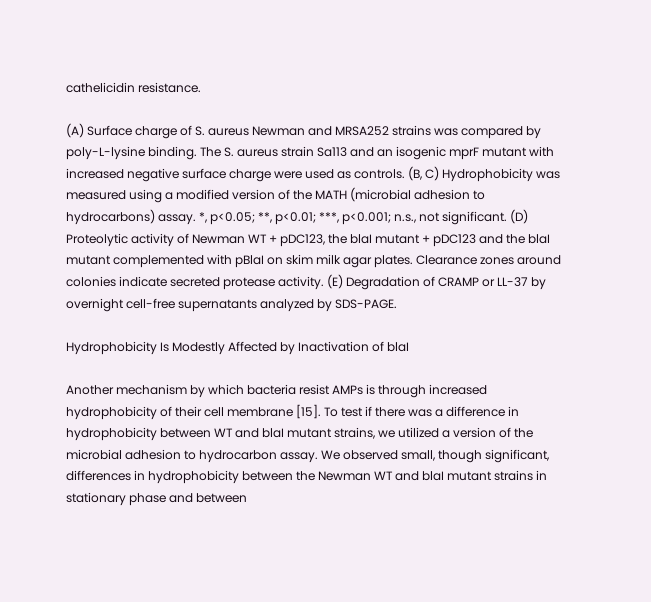cathelicidin resistance.

(A) Surface charge of S. aureus Newman and MRSA252 strains was compared by poly-L-lysine binding. The S. aureus strain Sa113 and an isogenic mprF mutant with increased negative surface charge were used as controls. (B, C) Hydrophobicity was measured using a modified version of the MATH (microbial adhesion to hydrocarbons) assay. *, p<0.05; **, p<0.01; ***, p<0.001; n.s., not significant. (D) Proteolytic activity of Newman WT + pDC123, the blaI mutant + pDC123 and the blaI mutant complemented with pBlaI on skim milk agar plates. Clearance zones around colonies indicate secreted protease activity. (E) Degradation of CRAMP or LL-37 by overnight cell-free supernatants analyzed by SDS-PAGE.

Hydrophobicity Is Modestly Affected by Inactivation of blaI

Another mechanism by which bacteria resist AMPs is through increased hydrophobicity of their cell membrane [15]. To test if there was a difference in hydrophobicity between WT and blaI mutant strains, we utilized a version of the microbial adhesion to hydrocarbon assay. We observed small, though significant, differences in hydrophobicity between the Newman WT and blaI mutant strains in stationary phase and between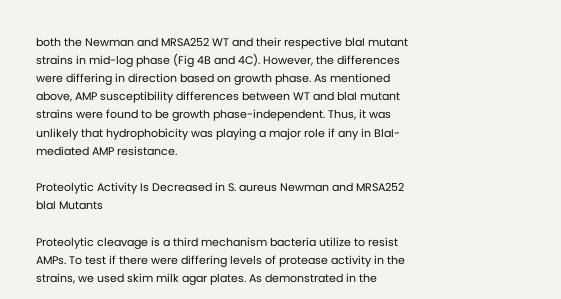both the Newman and MRSA252 WT and their respective blaI mutant strains in mid-log phase (Fig 4B and 4C). However, the differences were differing in direction based on growth phase. As mentioned above, AMP susceptibility differences between WT and blaI mutant strains were found to be growth phase-independent. Thus, it was unlikely that hydrophobicity was playing a major role if any in BlaI-mediated AMP resistance.

Proteolytic Activity Is Decreased in S. aureus Newman and MRSA252 blaI Mutants

Proteolytic cleavage is a third mechanism bacteria utilize to resist AMPs. To test if there were differing levels of protease activity in the strains, we used skim milk agar plates. As demonstrated in the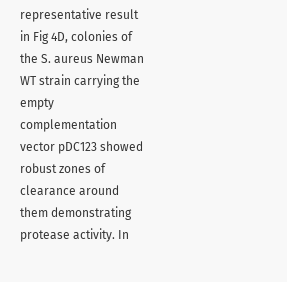representative result in Fig 4D, colonies of the S. aureus Newman WT strain carrying the empty complementation vector pDC123 showed robust zones of clearance around them demonstrating protease activity. In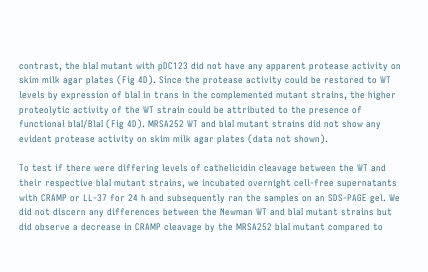contrast, the blaI mutant with pDC123 did not have any apparent protease activity on skim milk agar plates (Fig 4D). Since the protease activity could be restored to WT levels by expression of blaI in trans in the complemented mutant strains, the higher proteolytic activity of the WT strain could be attributed to the presence of functional blaI/BlaI (Fig 4D). MRSA252 WT and blaI mutant strains did not show any evident protease activity on skim milk agar plates (data not shown).

To test if there were differing levels of cathelicidin cleavage between the WT and their respective blaI mutant strains, we incubated overnight cell-free supernatants with CRAMP or LL-37 for 24 h and subsequently ran the samples on an SDS-PAGE gel. We did not discern any differences between the Newman WT and blaI mutant strains but did observe a decrease in CRAMP cleavage by the MRSA252 blaI mutant compared to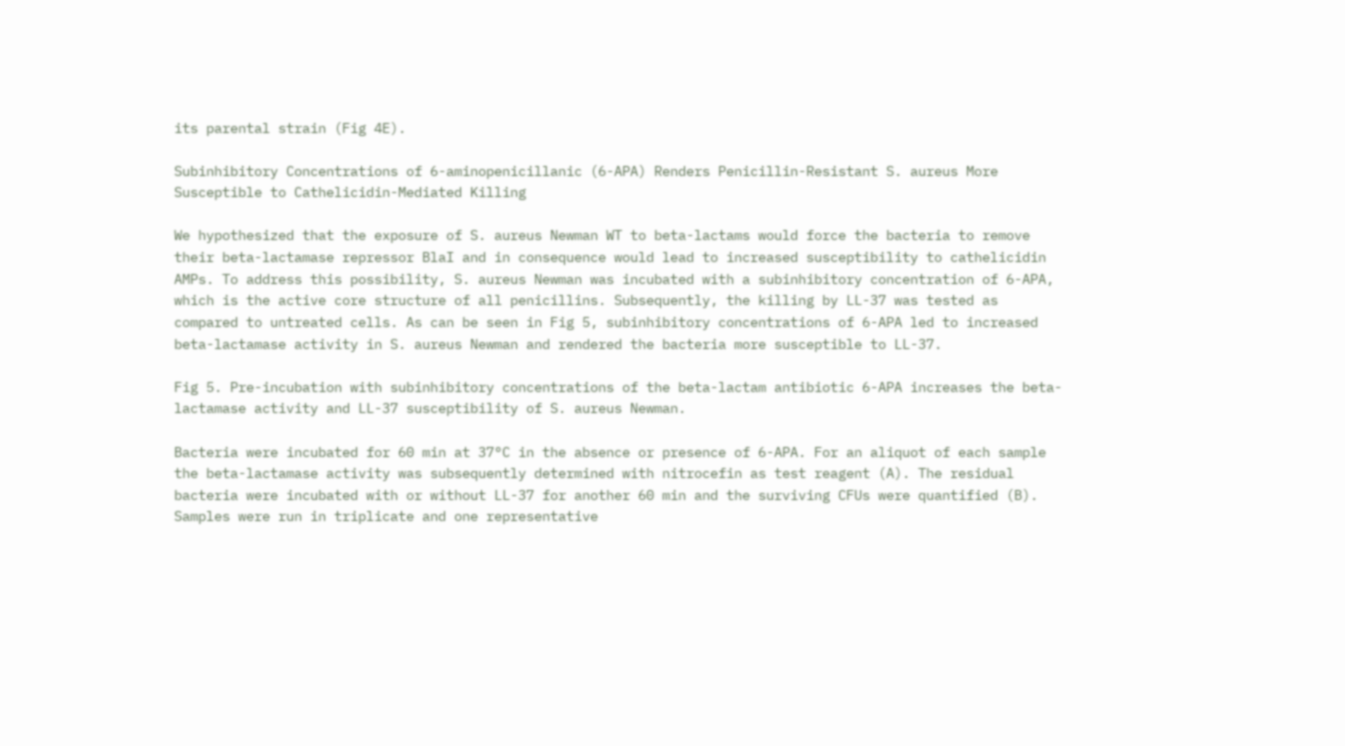its parental strain (Fig 4E).

Subinhibitory Concentrations of 6-aminopenicillanic (6-APA) Renders Penicillin-Resistant S. aureus More Susceptible to Cathelicidin-Mediated Killing

We hypothesized that the exposure of S. aureus Newman WT to beta-lactams would force the bacteria to remove their beta-lactamase repressor BlaI and in consequence would lead to increased susceptibility to cathelicidin AMPs. To address this possibility, S. aureus Newman was incubated with a subinhibitory concentration of 6-APA, which is the active core structure of all penicillins. Subsequently, the killing by LL-37 was tested as compared to untreated cells. As can be seen in Fig 5, subinhibitory concentrations of 6-APA led to increased beta-lactamase activity in S. aureus Newman and rendered the bacteria more susceptible to LL-37.

Fig 5. Pre-incubation with subinhibitory concentrations of the beta-lactam antibiotic 6-APA increases the beta-lactamase activity and LL-37 susceptibility of S. aureus Newman.

Bacteria were incubated for 60 min at 37°C in the absence or presence of 6-APA. For an aliquot of each sample the beta-lactamase activity was subsequently determined with nitrocefin as test reagent (A). The residual bacteria were incubated with or without LL-37 for another 60 min and the surviving CFUs were quantified (B). Samples were run in triplicate and one representative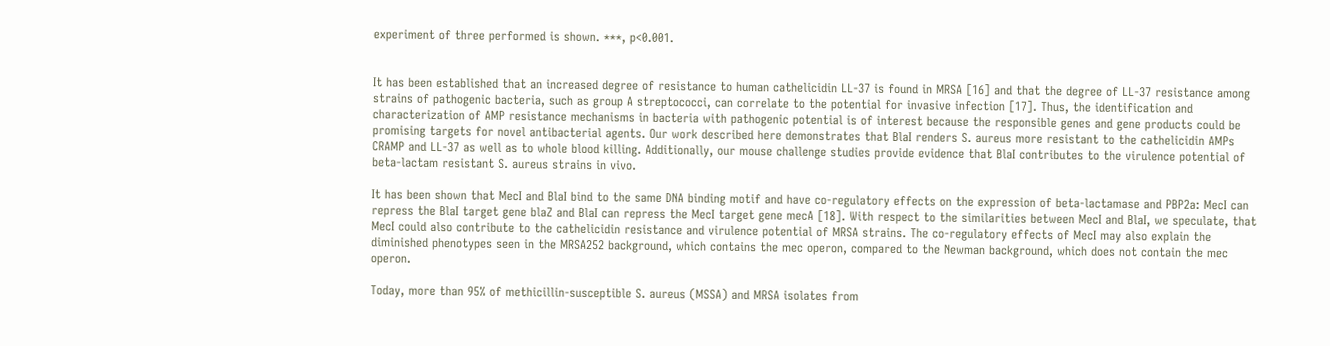experiment of three performed is shown. ***, p<0.001.


It has been established that an increased degree of resistance to human cathelicidin LL-37 is found in MRSA [16] and that the degree of LL-37 resistance among strains of pathogenic bacteria, such as group A streptococci, can correlate to the potential for invasive infection [17]. Thus, the identification and characterization of AMP resistance mechanisms in bacteria with pathogenic potential is of interest because the responsible genes and gene products could be promising targets for novel antibacterial agents. Our work described here demonstrates that BlaI renders S. aureus more resistant to the cathelicidin AMPs CRAMP and LL-37 as well as to whole blood killing. Additionally, our mouse challenge studies provide evidence that BlaI contributes to the virulence potential of beta-lactam resistant S. aureus strains in vivo.

It has been shown that MecI and BlaI bind to the same DNA binding motif and have co-regulatory effects on the expression of beta-lactamase and PBP2a: MecI can repress the BlaI target gene blaZ and BlaI can repress the MecI target gene mecA [18]. With respect to the similarities between MecI and BlaI, we speculate, that MecI could also contribute to the cathelicidin resistance and virulence potential of MRSA strains. The co-regulatory effects of MecI may also explain the diminished phenotypes seen in the MRSA252 background, which contains the mec operon, compared to the Newman background, which does not contain the mec operon.

Today, more than 95% of methicillin-susceptible S. aureus (MSSA) and MRSA isolates from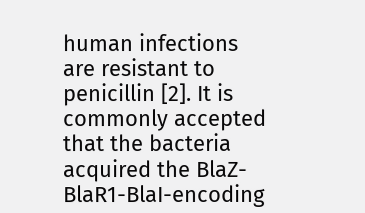human infections are resistant to penicillin [2]. It is commonly accepted that the bacteria acquired the BlaZ-BlaR1-BlaI-encoding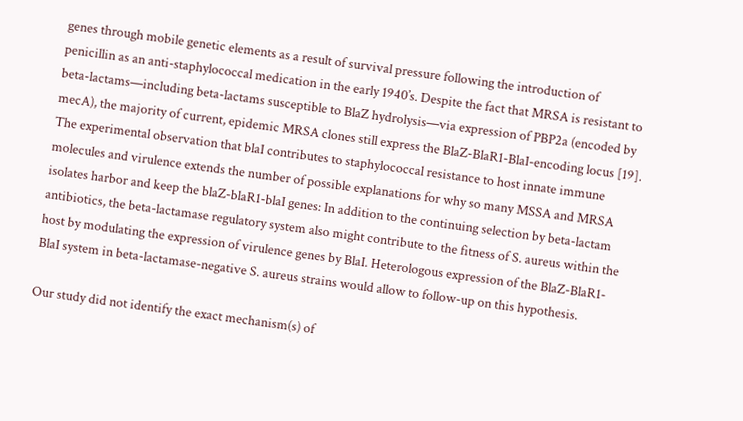genes through mobile genetic elements as a result of survival pressure following the introduction of penicillin as an anti-staphylococcal medication in the early 1940’s. Despite the fact that MRSA is resistant to beta-lactams—including beta-lactams susceptible to BlaZ hydrolysis—via expression of PBP2a (encoded by mecA), the majority of current, epidemic MRSA clones still express the BlaZ-BlaR1-BlaI-encoding locus [19]. The experimental observation that blaI contributes to staphylococcal resistance to host innate immune molecules and virulence extends the number of possible explanations for why so many MSSA and MRSA isolates harbor and keep the blaZ-blaR1-blaI genes: In addition to the continuing selection by beta-lactam antibiotics, the beta-lactamase regulatory system also might contribute to the fitness of S. aureus within the host by modulating the expression of virulence genes by BlaI. Heterologous expression of the BlaZ-BlaR1-BlaI system in beta-lactamase-negative S. aureus strains would allow to follow-up on this hypothesis.

Our study did not identify the exact mechanism(s) of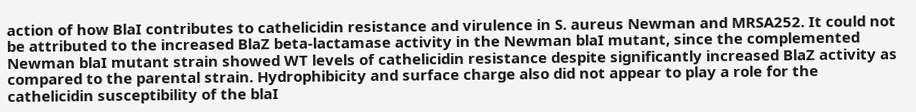action of how BlaI contributes to cathelicidin resistance and virulence in S. aureus Newman and MRSA252. It could not be attributed to the increased BlaZ beta-lactamase activity in the Newman blaI mutant, since the complemented Newman blaI mutant strain showed WT levels of cathelicidin resistance despite significantly increased BlaZ activity as compared to the parental strain. Hydrophibicity and surface charge also did not appear to play a role for the cathelicidin susceptibility of the blaI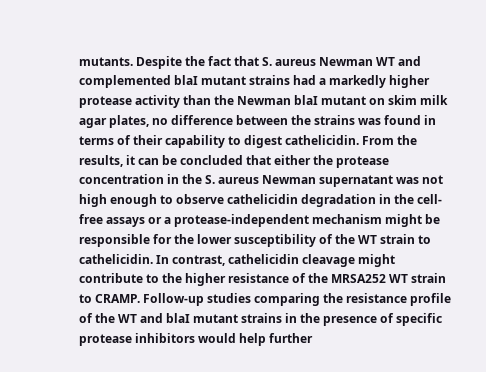mutants. Despite the fact that S. aureus Newman WT and complemented blaI mutant strains had a markedly higher protease activity than the Newman blaI mutant on skim milk agar plates, no difference between the strains was found in terms of their capability to digest cathelicidin. From the results, it can be concluded that either the protease concentration in the S. aureus Newman supernatant was not high enough to observe cathelicidin degradation in the cell-free assays or a protease-independent mechanism might be responsible for the lower susceptibility of the WT strain to cathelicidin. In contrast, cathelicidin cleavage might contribute to the higher resistance of the MRSA252 WT strain to CRAMP. Follow-up studies comparing the resistance profile of the WT and blaI mutant strains in the presence of specific protease inhibitors would help further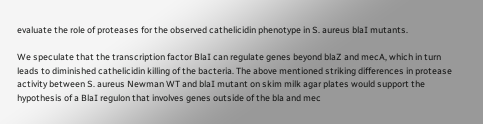evaluate the role of proteases for the observed cathelicidin phenotype in S. aureus blaI mutants.

We speculate that the transcription factor BlaI can regulate genes beyond blaZ and mecA, which in turn leads to diminished cathelicidin killing of the bacteria. The above mentioned striking differences in protease activity between S. aureus Newman WT and blaI mutant on skim milk agar plates would support the hypothesis of a BlaI regulon that involves genes outside of the bla and mec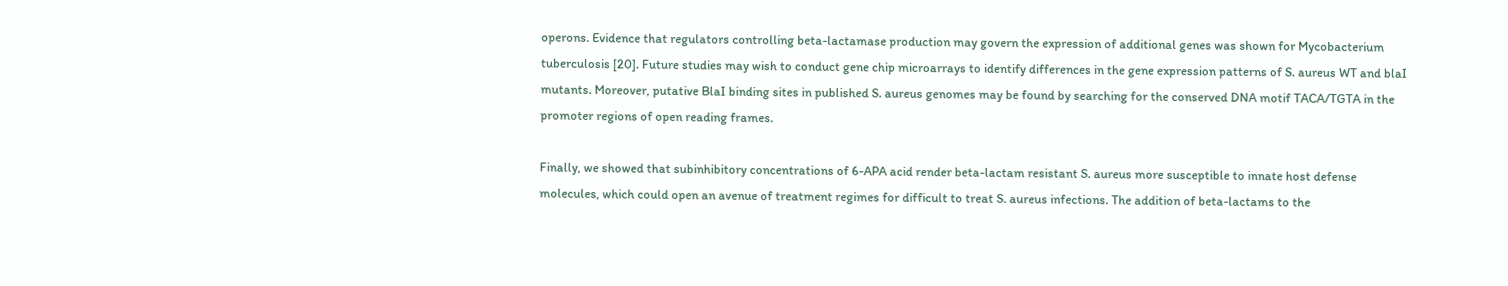operons. Evidence that regulators controlling beta-lactamase production may govern the expression of additional genes was shown for Mycobacterium tuberculosis [20]. Future studies may wish to conduct gene chip microarrays to identify differences in the gene expression patterns of S. aureus WT and blaI mutants. Moreover, putative BlaI binding sites in published S. aureus genomes may be found by searching for the conserved DNA motif TACA/TGTA in the promoter regions of open reading frames.

Finally, we showed that subinhibitory concentrations of 6-APA acid render beta-lactam resistant S. aureus more susceptible to innate host defense molecules, which could open an avenue of treatment regimes for difficult to treat S. aureus infections. The addition of beta-lactams to the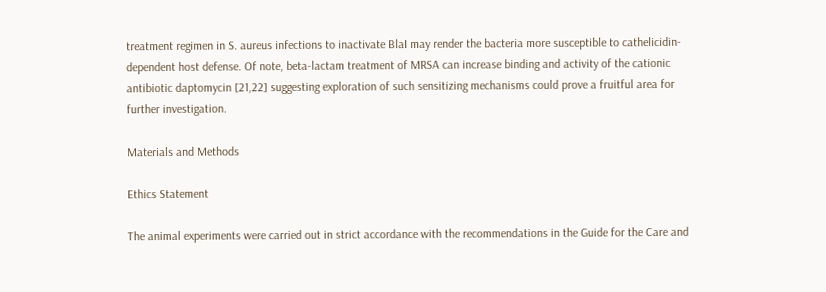treatment regimen in S. aureus infections to inactivate BlaI may render the bacteria more susceptible to cathelicidin-dependent host defense. Of note, beta-lactam treatment of MRSA can increase binding and activity of the cationic antibiotic daptomycin [21,22] suggesting exploration of such sensitizing mechanisms could prove a fruitful area for further investigation.

Materials and Methods

Ethics Statement

The animal experiments were carried out in strict accordance with the recommendations in the Guide for the Care and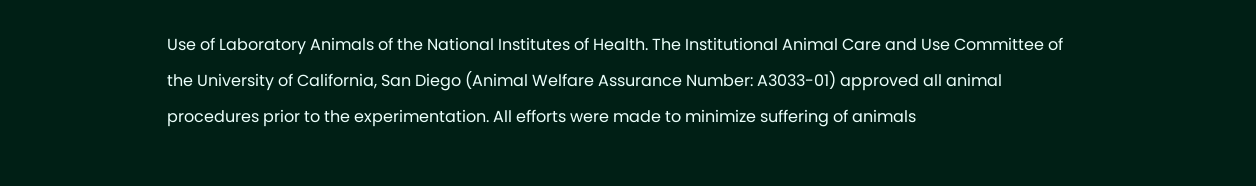Use of Laboratory Animals of the National Institutes of Health. The Institutional Animal Care and Use Committee of the University of California, San Diego (Animal Welfare Assurance Number: A3033-01) approved all animal procedures prior to the experimentation. All efforts were made to minimize suffering of animals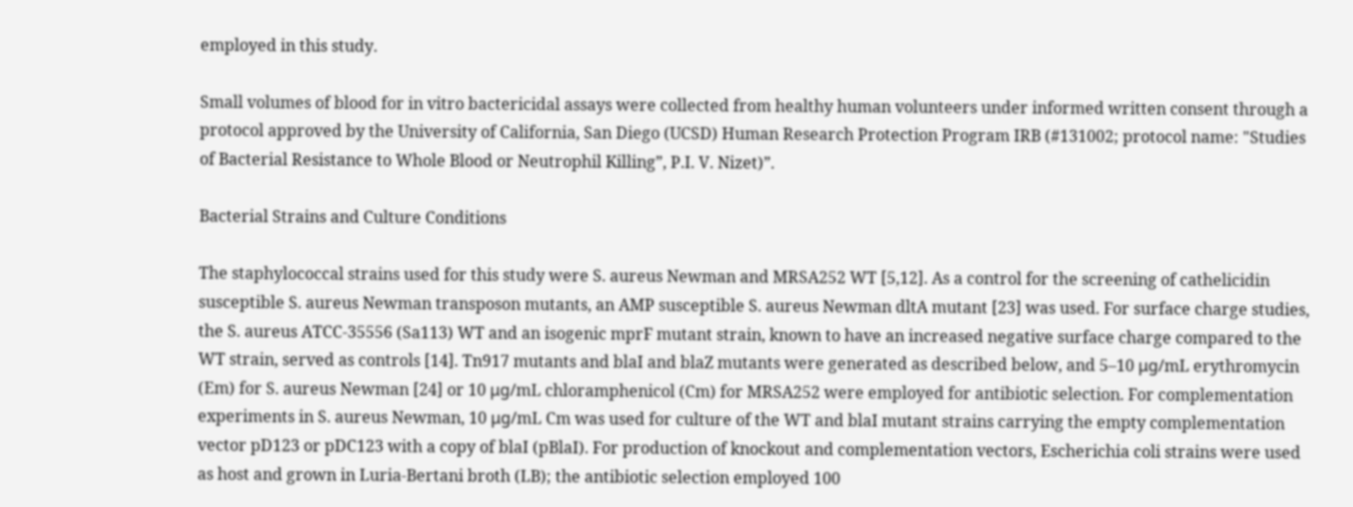employed in this study.

Small volumes of blood for in vitro bactericidal assays were collected from healthy human volunteers under informed written consent through a protocol approved by the University of California, San Diego (UCSD) Human Research Protection Program IRB (#131002; protocol name: "Studies of Bacterial Resistance to Whole Blood or Neutrophil Killing”, P.I. V. Nizet)”.

Bacterial Strains and Culture Conditions

The staphylococcal strains used for this study were S. aureus Newman and MRSA252 WT [5,12]. As a control for the screening of cathelicidin susceptible S. aureus Newman transposon mutants, an AMP susceptible S. aureus Newman dltA mutant [23] was used. For surface charge studies, the S. aureus ATCC-35556 (Sa113) WT and an isogenic mprF mutant strain, known to have an increased negative surface charge compared to the WT strain, served as controls [14]. Tn917 mutants and blaI and blaZ mutants were generated as described below, and 5–10 μg/mL erythromycin (Em) for S. aureus Newman [24] or 10 μg/mL chloramphenicol (Cm) for MRSA252 were employed for antibiotic selection. For complementation experiments in S. aureus Newman, 10 μg/mL Cm was used for culture of the WT and blaI mutant strains carrying the empty complementation vector pD123 or pDC123 with a copy of blaI (pBlaI). For production of knockout and complementation vectors, Escherichia coli strains were used as host and grown in Luria-Bertani broth (LB); the antibiotic selection employed 100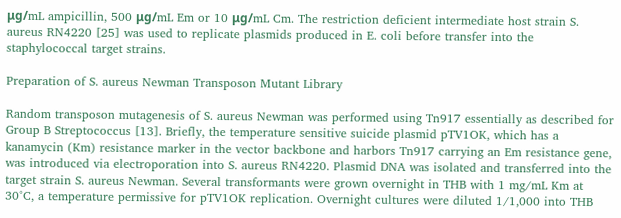μg/mL ampicillin, 500 μg/mL Em or 10 μg/mL Cm. The restriction deficient intermediate host strain S. aureus RN4220 [25] was used to replicate plasmids produced in E. coli before transfer into the staphylococcal target strains.

Preparation of S. aureus Newman Transposon Mutant Library

Random transposon mutagenesis of S. aureus Newman was performed using Tn917 essentially as described for Group B Streptococcus [13]. Briefly, the temperature sensitive suicide plasmid pTV1OK, which has a kanamycin (Km) resistance marker in the vector backbone and harbors Tn917 carrying an Em resistance gene, was introduced via electroporation into S. aureus RN4220. Plasmid DNA was isolated and transferred into the target strain S. aureus Newman. Several transformants were grown overnight in THB with 1 mg/mL Km at 30°C, a temperature permissive for pTV1OK replication. Overnight cultures were diluted 1/1,000 into THB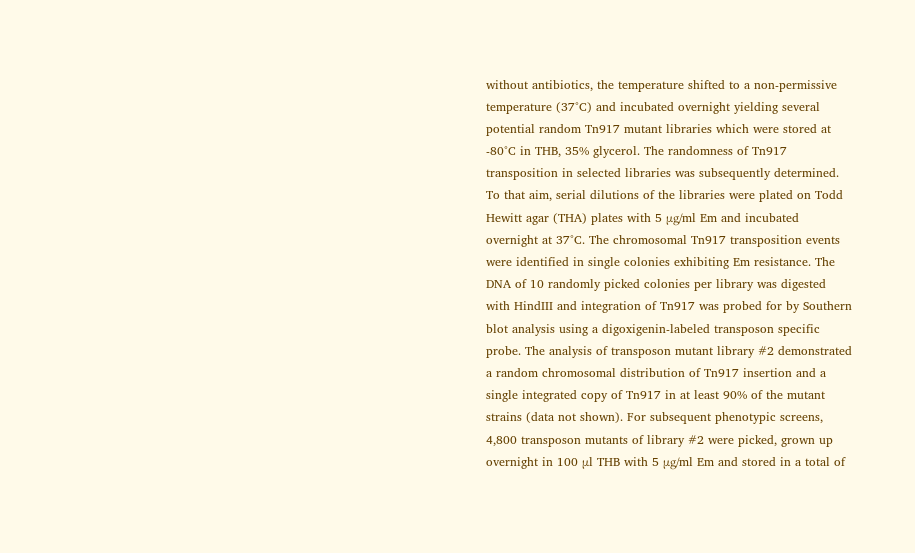without antibiotics, the temperature shifted to a non-permissive temperature (37°C) and incubated overnight yielding several potential random Tn917 mutant libraries which were stored at -80°C in THB, 35% glycerol. The randomness of Tn917 transposition in selected libraries was subsequently determined. To that aim, serial dilutions of the libraries were plated on Todd Hewitt agar (THA) plates with 5 μg/ml Em and incubated overnight at 37°C. The chromosomal Tn917 transposition events were identified in single colonies exhibiting Em resistance. The DNA of 10 randomly picked colonies per library was digested with HindIII and integration of Tn917 was probed for by Southern blot analysis using a digoxigenin-labeled transposon specific probe. The analysis of transposon mutant library #2 demonstrated a random chromosomal distribution of Tn917 insertion and a single integrated copy of Tn917 in at least 90% of the mutant strains (data not shown). For subsequent phenotypic screens, 4,800 transposon mutants of library #2 were picked, grown up overnight in 100 μl THB with 5 μg/ml Em and stored in a total of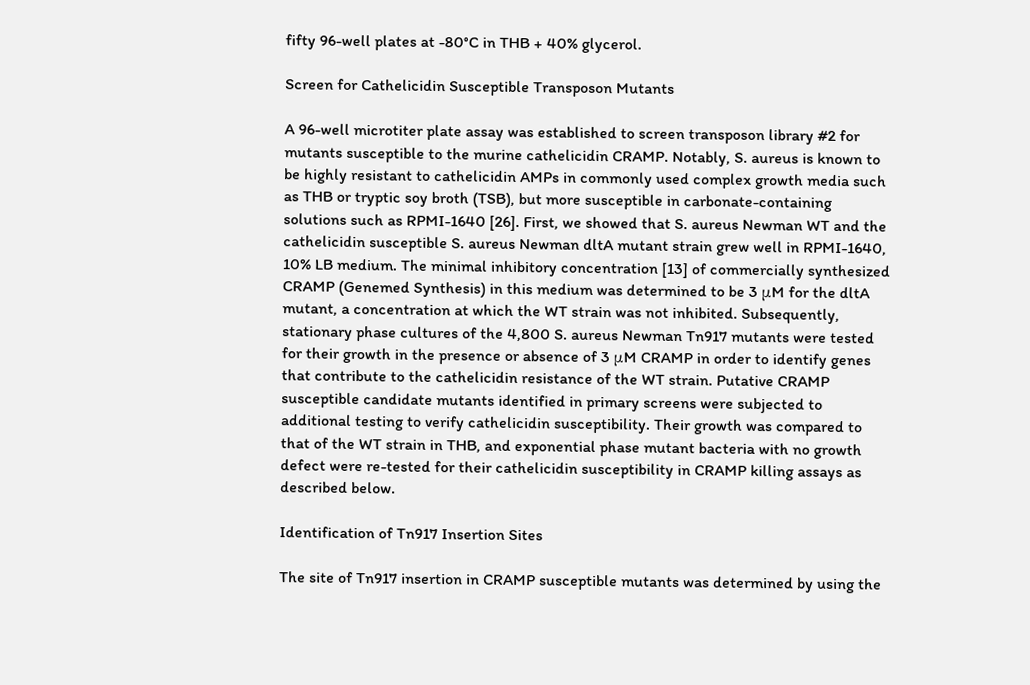fifty 96-well plates at -80°C in THB + 40% glycerol.

Screen for Cathelicidin Susceptible Transposon Mutants

A 96-well microtiter plate assay was established to screen transposon library #2 for mutants susceptible to the murine cathelicidin CRAMP. Notably, S. aureus is known to be highly resistant to cathelicidin AMPs in commonly used complex growth media such as THB or tryptic soy broth (TSB), but more susceptible in carbonate-containing solutions such as RPMI-1640 [26]. First, we showed that S. aureus Newman WT and the cathelicidin susceptible S. aureus Newman dltA mutant strain grew well in RPMI-1640, 10% LB medium. The minimal inhibitory concentration [13] of commercially synthesized CRAMP (Genemed Synthesis) in this medium was determined to be 3 μM for the dltA mutant, a concentration at which the WT strain was not inhibited. Subsequently, stationary phase cultures of the 4,800 S. aureus Newman Tn917 mutants were tested for their growth in the presence or absence of 3 μM CRAMP in order to identify genes that contribute to the cathelicidin resistance of the WT strain. Putative CRAMP susceptible candidate mutants identified in primary screens were subjected to additional testing to verify cathelicidin susceptibility. Their growth was compared to that of the WT strain in THB, and exponential phase mutant bacteria with no growth defect were re-tested for their cathelicidin susceptibility in CRAMP killing assays as described below.

Identification of Tn917 Insertion Sites

The site of Tn917 insertion in CRAMP susceptible mutants was determined by using the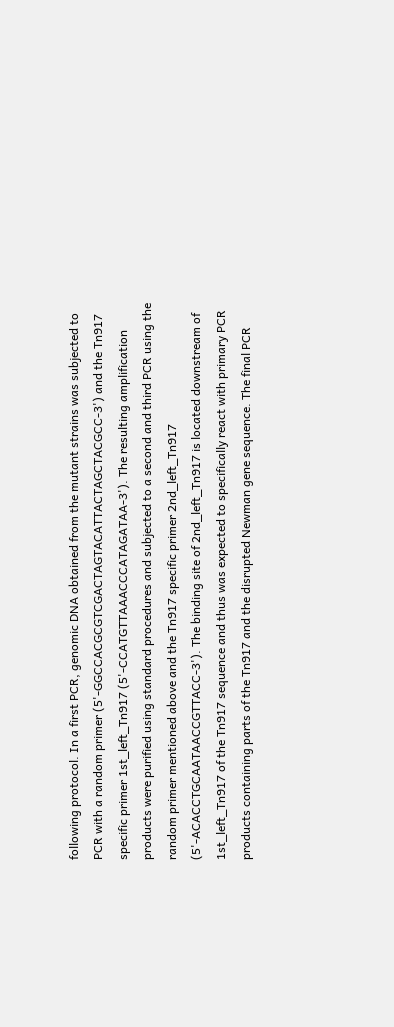following protocol. In a first PCR, genomic DNA obtained from the mutant strains was subjected to PCR with a random primer (5'-GGCCACGCGTCGACTAGTACATTACTAGCTACGCC-3') and the Tn917 specific primer 1st_left_Tn917 (5'-CCATGTTAAACCCATAGATAA-3'). The resulting amplification products were purified using standard procedures and subjected to a second and third PCR using the random primer mentioned above and the Tn917 specific primer 2nd_left_Tn917 (5'-ACACCTGCAATAACCGTTACC-3'). The binding site of 2nd_left_Tn917 is located downstream of 1st_left_Tn917 of the Tn917 sequence and thus was expected to specifically react with primary PCR products containing parts of the Tn917 and the disrupted Newman gene sequence. The final PCR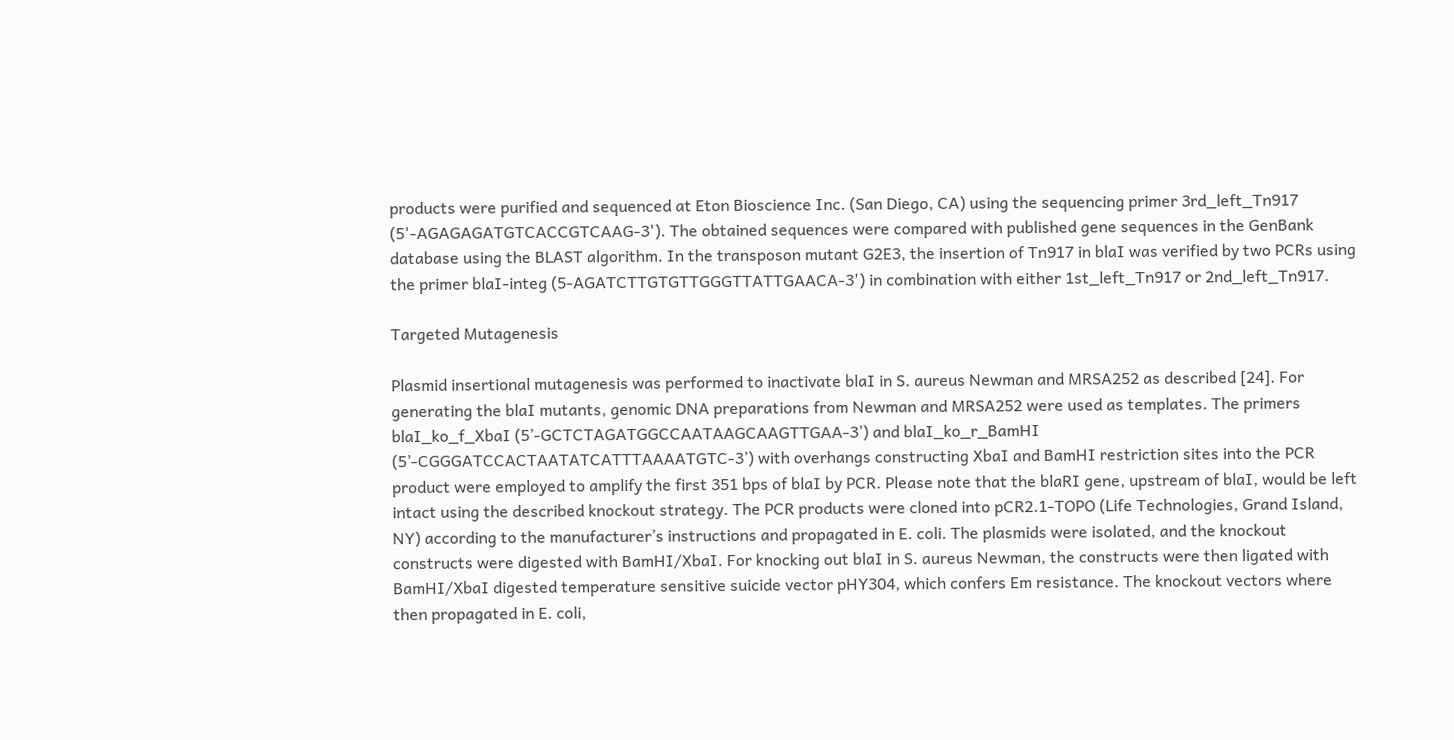products were purified and sequenced at Eton Bioscience Inc. (San Diego, CA) using the sequencing primer 3rd_left_Tn917 (5'-AGAGAGATGTCACCGTCAAG-3'). The obtained sequences were compared with published gene sequences in the GenBank database using the BLAST algorithm. In the transposon mutant G2E3, the insertion of Tn917 in blaI was verified by two PCRs using the primer blaI-integ (5-AGATCTTGTGTTGGGTTATTGAACA-3') in combination with either 1st_left_Tn917 or 2nd_left_Tn917.

Targeted Mutagenesis

Plasmid insertional mutagenesis was performed to inactivate blaI in S. aureus Newman and MRSA252 as described [24]. For generating the blaI mutants, genomic DNA preparations from Newman and MRSA252 were used as templates. The primers blaI_ko_f_XbaI (5’-GCTCTAGATGGCCAATAAGCAAGTTGAA-3’) and blaI_ko_r_BamHI (5’-CGGGATCCACTAATATCATTTAAAATGTC-3’) with overhangs constructing XbaI and BamHI restriction sites into the PCR product were employed to amplify the first 351 bps of blaI by PCR. Please note that the blaRI gene, upstream of blaI, would be left intact using the described knockout strategy. The PCR products were cloned into pCR2.1-TOPO (Life Technologies, Grand Island, NY) according to the manufacturer’s instructions and propagated in E. coli. The plasmids were isolated, and the knockout constructs were digested with BamHI/XbaI. For knocking out blaI in S. aureus Newman, the constructs were then ligated with BamHI/XbaI digested temperature sensitive suicide vector pHY304, which confers Em resistance. The knockout vectors where then propagated in E. coli,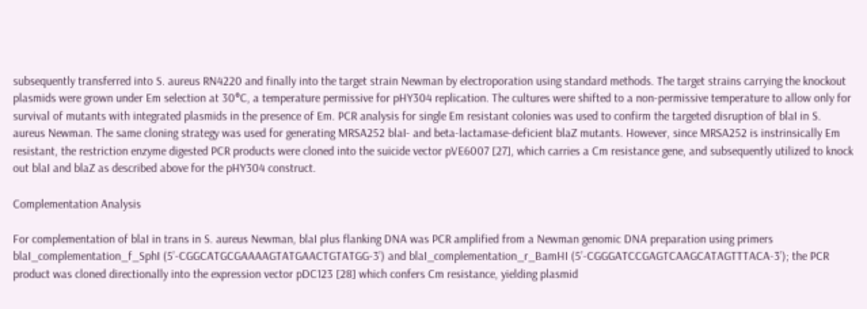subsequently transferred into S. aureus RN4220 and finally into the target strain Newman by electroporation using standard methods. The target strains carrying the knockout plasmids were grown under Em selection at 30°C, a temperature permissive for pHY304 replication. The cultures were shifted to a non-permissive temperature to allow only for survival of mutants with integrated plasmids in the presence of Em. PCR analysis for single Em resistant colonies was used to confirm the targeted disruption of blaI in S. aureus Newman. The same cloning strategy was used for generating MRSA252 blaI- and beta-lactamase-deficient blaZ mutants. However, since MRSA252 is instrinsically Em resistant, the restriction enzyme digested PCR products were cloned into the suicide vector pVE6007 [27], which carries a Cm resistance gene, and subsequently utilized to knock out blaI and blaZ as described above for the pHY304 construct.

Complementation Analysis

For complementation of blaI in trans in S. aureus Newman, blaI plus flanking DNA was PCR amplified from a Newman genomic DNA preparation using primers blaI_complementation_f_SphI (5’-CGGCATGCGAAAAGTATGAACTGTATGG-3’) and blaI_complementation_r_BamHI (5’-CGGGATCCGAGTCAAGCATAGTTTACA-3’); the PCR product was cloned directionally into the expression vector pDC123 [28] which confers Cm resistance, yielding plasmid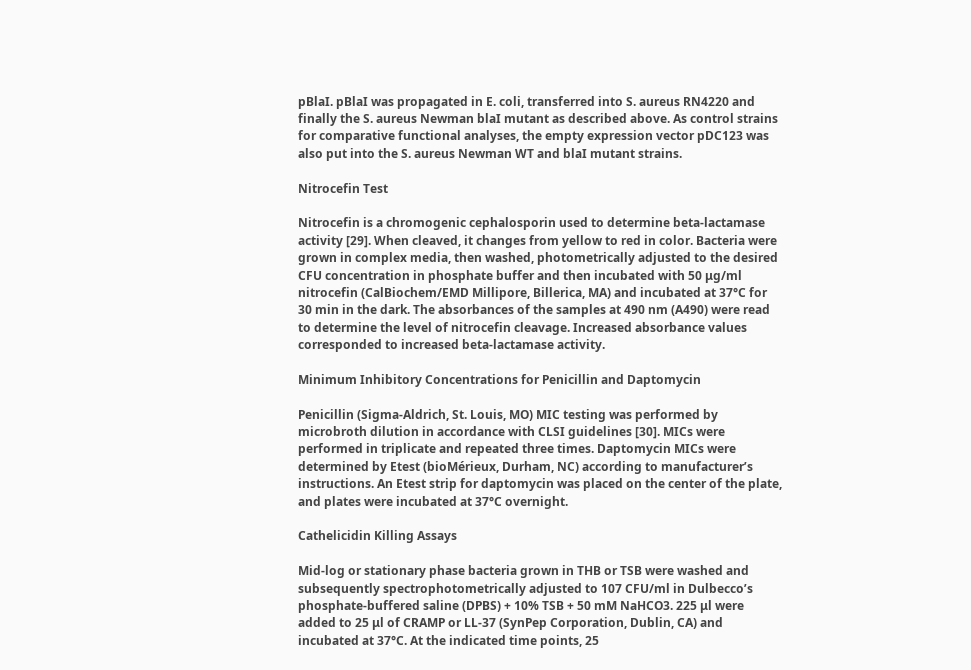pBlaI. pBlaI was propagated in E. coli, transferred into S. aureus RN4220 and finally the S. aureus Newman blaI mutant as described above. As control strains for comparative functional analyses, the empty expression vector pDC123 was also put into the S. aureus Newman WT and blaI mutant strains.

Nitrocefin Test

Nitrocefin is a chromogenic cephalosporin used to determine beta-lactamase activity [29]. When cleaved, it changes from yellow to red in color. Bacteria were grown in complex media, then washed, photometrically adjusted to the desired CFU concentration in phosphate buffer and then incubated with 50 μg/ml nitrocefin (CalBiochem/EMD Millipore, Billerica, MA) and incubated at 37°C for 30 min in the dark. The absorbances of the samples at 490 nm (A490) were read to determine the level of nitrocefin cleavage. Increased absorbance values corresponded to increased beta-lactamase activity.

Minimum Inhibitory Concentrations for Penicillin and Daptomycin

Penicillin (Sigma-Aldrich, St. Louis, MO) MIC testing was performed by microbroth dilution in accordance with CLSI guidelines [30]. MICs were performed in triplicate and repeated three times. Daptomycin MICs were determined by Etest (bioMérieux, Durham, NC) according to manufacturer’s instructions. An Etest strip for daptomycin was placed on the center of the plate, and plates were incubated at 37°C overnight.

Cathelicidin Killing Assays

Mid-log or stationary phase bacteria grown in THB or TSB were washed and subsequently spectrophotometrically adjusted to 107 CFU/ml in Dulbecco’s phosphate-buffered saline (DPBS) + 10% TSB + 50 mM NaHCO3. 225 μl were added to 25 μl of CRAMP or LL-37 (SynPep Corporation, Dublin, CA) and incubated at 37°C. At the indicated time points, 25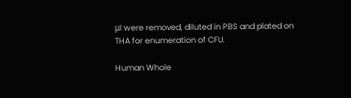μl were removed, diluted in PBS and plated on THA for enumeration of CFU.

Human Whole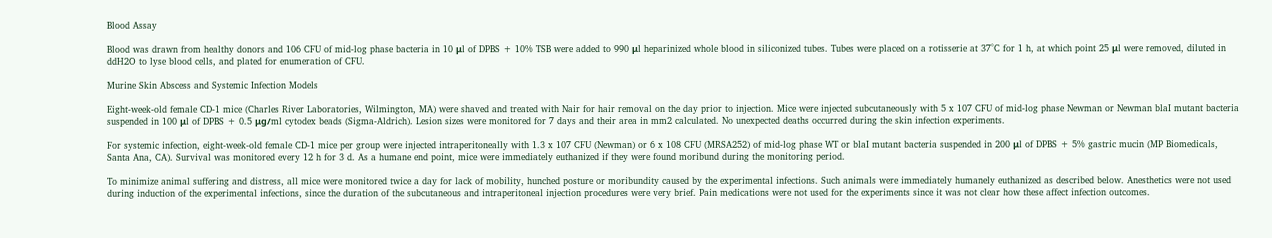Blood Assay

Blood was drawn from healthy donors and 106 CFU of mid-log phase bacteria in 10 μl of DPBS + 10% TSB were added to 990 μl heparinized whole blood in siliconized tubes. Tubes were placed on a rotisserie at 37°C for 1 h, at which point 25 μl were removed, diluted in ddH2O to lyse blood cells, and plated for enumeration of CFU.

Murine Skin Abscess and Systemic Infection Models

Eight-week-old female CD-1 mice (Charles River Laboratories, Wilmington, MA) were shaved and treated with Nair for hair removal on the day prior to injection. Mice were injected subcutaneously with 5 x 107 CFU of mid-log phase Newman or Newman blaI mutant bacteria suspended in 100 μl of DPBS + 0.5 μg/ml cytodex beads (Sigma-Aldrich). Lesion sizes were monitored for 7 days and their area in mm2 calculated. No unexpected deaths occurred during the skin infection experiments.

For systemic infection, eight-week-old female CD-1 mice per group were injected intraperitoneally with 1.3 x 107 CFU (Newman) or 6 x 108 CFU (MRSA252) of mid-log phase WT or blaI mutant bacteria suspended in 200 μl of DPBS + 5% gastric mucin (MP Biomedicals, Santa Ana, CA). Survival was monitored every 12 h for 3 d. As a humane end point, mice were immediately euthanized if they were found moribund during the monitoring period.

To minimize animal suffering and distress, all mice were monitored twice a day for lack of mobility, hunched posture or moribundity caused by the experimental infections. Such animals were immediately humanely euthanized as described below. Anesthetics were not used during induction of the experimental infections, since the duration of the subcutaneous and intraperitoneal injection procedures were very brief. Pain medications were not used for the experiments since it was not clear how these affect infection outcomes.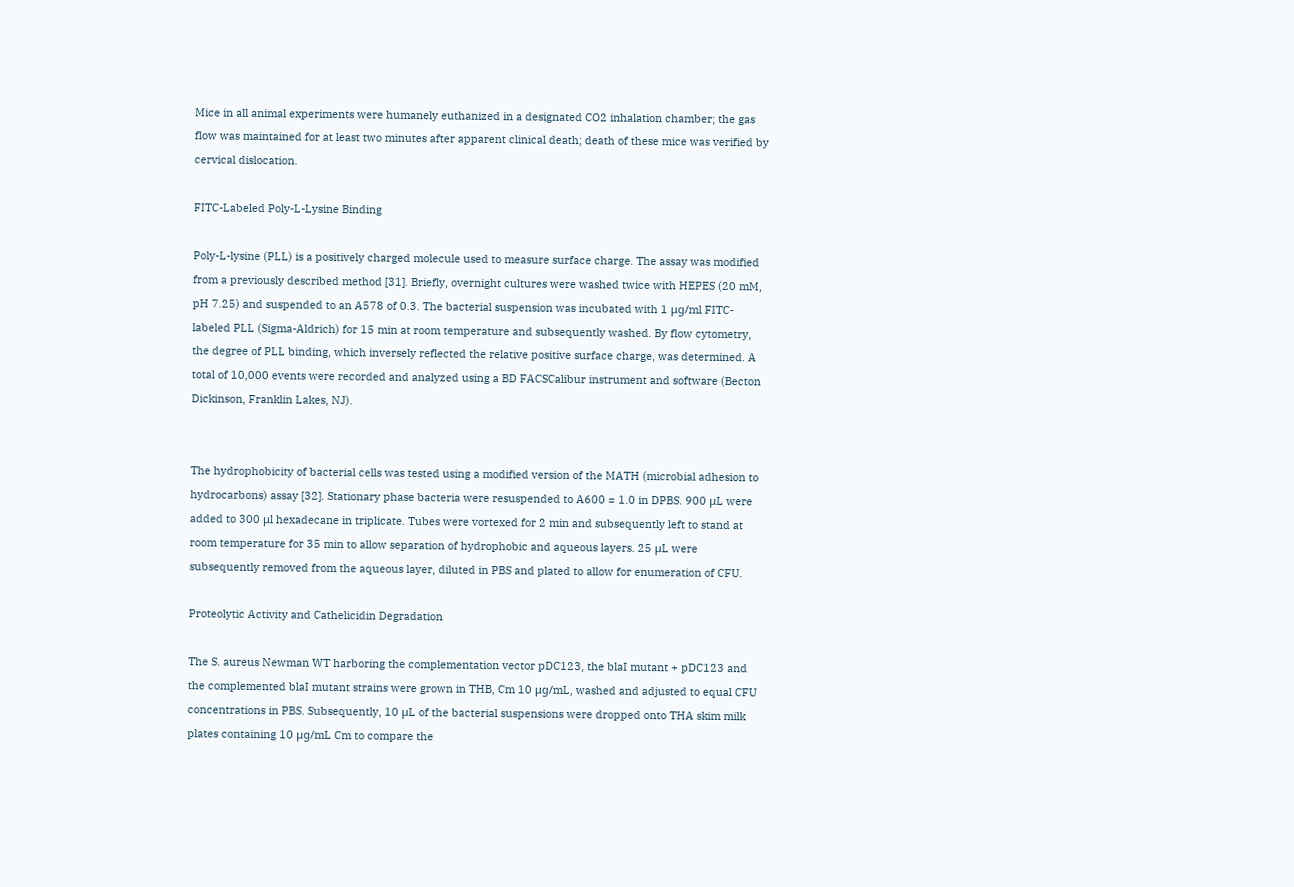Mice in all animal experiments were humanely euthanized in a designated CO2 inhalation chamber; the gas flow was maintained for at least two minutes after apparent clinical death; death of these mice was verified by cervical dislocation.

FITC-Labeled Poly-L-Lysine Binding

Poly-L-lysine (PLL) is a positively charged molecule used to measure surface charge. The assay was modified from a previously described method [31]. Briefly, overnight cultures were washed twice with HEPES (20 mM, pH 7.25) and suspended to an A578 of 0.3. The bacterial suspension was incubated with 1 μg/ml FITC-labeled PLL (Sigma-Aldrich) for 15 min at room temperature and subsequently washed. By flow cytometry, the degree of PLL binding, which inversely reflected the relative positive surface charge, was determined. A total of 10,000 events were recorded and analyzed using a BD FACSCalibur instrument and software (Becton Dickinson, Franklin Lakes, NJ).


The hydrophobicity of bacterial cells was tested using a modified version of the MATH (microbial adhesion to hydrocarbons) assay [32]. Stationary phase bacteria were resuspended to A600 = 1.0 in DPBS. 900 μL were added to 300 μl hexadecane in triplicate. Tubes were vortexed for 2 min and subsequently left to stand at room temperature for 35 min to allow separation of hydrophobic and aqueous layers. 25 μL were subsequently removed from the aqueous layer, diluted in PBS and plated to allow for enumeration of CFU.

Proteolytic Activity and Cathelicidin Degradation

The S. aureus Newman WT harboring the complementation vector pDC123, the blaI mutant + pDC123 and the complemented blaI mutant strains were grown in THB, Cm 10 μg/mL, washed and adjusted to equal CFU concentrations in PBS. Subsequently, 10 μL of the bacterial suspensions were dropped onto THA skim milk plates containing 10 μg/mL Cm to compare the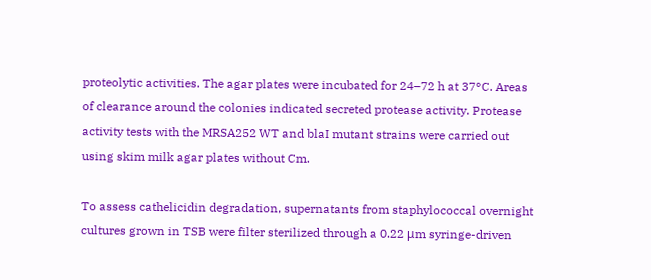proteolytic activities. The agar plates were incubated for 24–72 h at 37°C. Areas of clearance around the colonies indicated secreted protease activity. Protease activity tests with the MRSA252 WT and blaI mutant strains were carried out using skim milk agar plates without Cm.

To assess cathelicidin degradation, supernatants from staphylococcal overnight cultures grown in TSB were filter sterilized through a 0.22 μm syringe-driven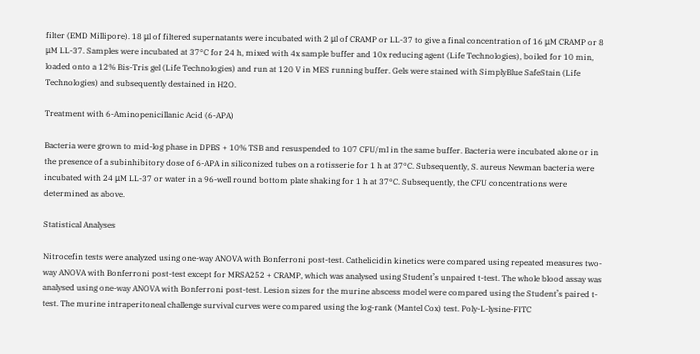filter (EMD Millipore). 18 μl of filtered supernatants were incubated with 2 μl of CRAMP or LL-37 to give a final concentration of 16 μM CRAMP or 8 μM LL-37. Samples were incubated at 37°C for 24 h, mixed with 4x sample buffer and 10x reducing agent (Life Technologies), boiled for 10 min, loaded onto a 12% Bis-Tris gel (Life Technologies) and run at 120 V in MES running buffer. Gels were stained with SimplyBlue SafeStain (Life Technologies) and subsequently destained in H2O.

Treatment with 6-Aminopenicillanic Acid (6-APA)

Bacteria were grown to mid-log phase in DPBS + 10% TSB and resuspended to 107 CFU/ml in the same buffer. Bacteria were incubated alone or in the presence of a subinhibitory dose of 6-APA in siliconized tubes on a rotisserie for 1 h at 37°C. Subsequently, S. aureus Newman bacteria were incubated with 24 μM LL-37 or water in a 96-well round bottom plate shaking for 1 h at 37°C. Subsequently, the CFU concentrations were determined as above.

Statistical Analyses

Nitrocefin tests were analyzed using one-way ANOVA with Bonferroni post-test. Cathelicidin kinetics were compared using repeated measures two-way ANOVA with Bonferroni post-test except for MRSA252 + CRAMP, which was analysed using Student’s unpaired t-test. The whole blood assay was analysed using one-way ANOVA with Bonferroni post-test. Lesion sizes for the murine abscess model were compared using the Student’s paired t-test. The murine intraperitoneal challenge survival curves were compared using the log-rank (Mantel Cox) test. Poly-L-lysine-FITC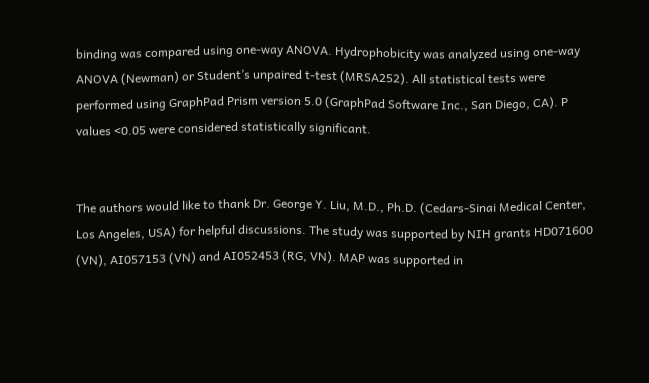binding was compared using one-way ANOVA. Hydrophobicity was analyzed using one-way ANOVA (Newman) or Student’s unpaired t-test (MRSA252). All statistical tests were performed using GraphPad Prism version 5.0 (GraphPad Software Inc., San Diego, CA). P values <0.05 were considered statistically significant.


The authors would like to thank Dr. George Y. Liu, M.D., Ph.D. (Cedars-Sinai Medical Center, Los Angeles, USA) for helpful discussions. The study was supported by NIH grants HD071600 (VN), AI057153 (VN) and AI052453 (RG, VN). MAP was supported in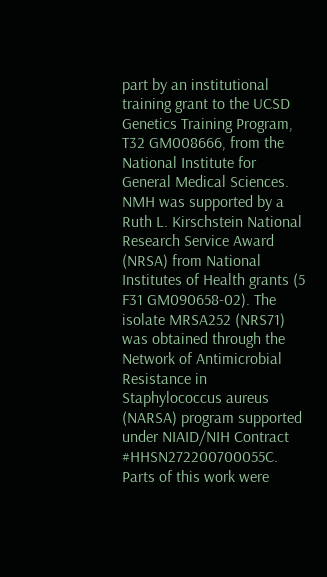part by an institutional training grant to the UCSD Genetics Training Program, T32 GM008666, from the National Institute for General Medical Sciences. NMH was supported by a Ruth L. Kirschstein National Research Service Award (NRSA) from National Institutes of Health grants (5 F31 GM090658-02). The isolate MRSA252 (NRS71) was obtained through the Network of Antimicrobial Resistance in Staphylococcus aureus (NARSA) program supported under NIAID/NIH Contract #HHSN272200700055C. Parts of this work were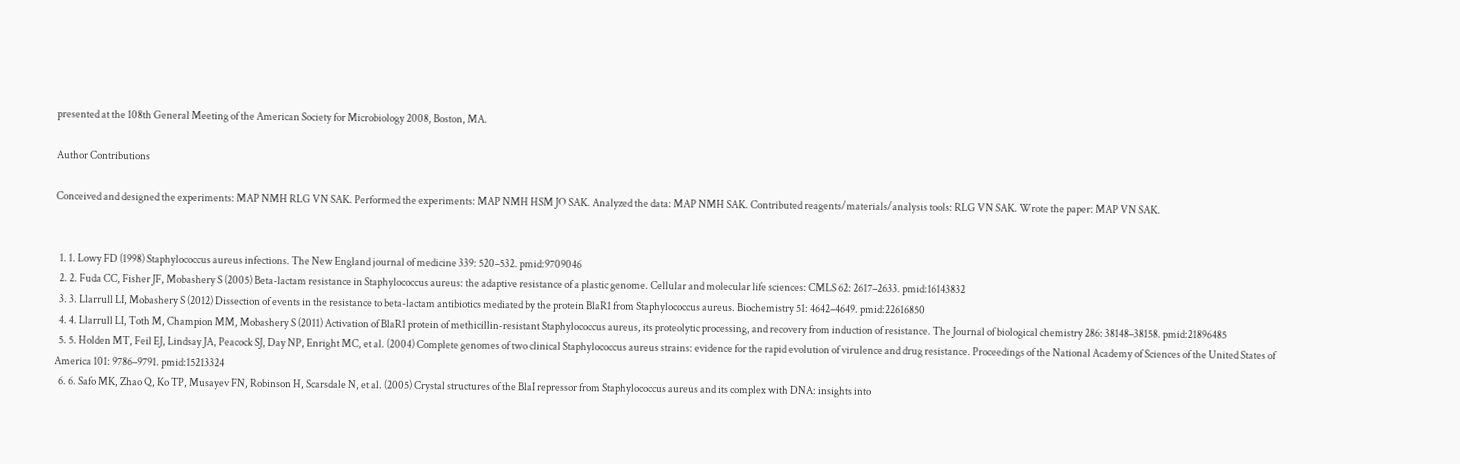presented at the 108th General Meeting of the American Society for Microbiology 2008, Boston, MA.

Author Contributions

Conceived and designed the experiments: MAP NMH RLG VN SAK. Performed the experiments: MAP NMH HSM JO SAK. Analyzed the data: MAP NMH SAK. Contributed reagents/materials/analysis tools: RLG VN SAK. Wrote the paper: MAP VN SAK.


  1. 1. Lowy FD (1998) Staphylococcus aureus infections. The New England journal of medicine 339: 520–532. pmid:9709046
  2. 2. Fuda CC, Fisher JF, Mobashery S (2005) Beta-lactam resistance in Staphylococcus aureus: the adaptive resistance of a plastic genome. Cellular and molecular life sciences: CMLS 62: 2617–2633. pmid:16143832
  3. 3. Llarrull LI, Mobashery S (2012) Dissection of events in the resistance to beta-lactam antibiotics mediated by the protein BlaR1 from Staphylococcus aureus. Biochemistry 51: 4642–4649. pmid:22616850
  4. 4. Llarrull LI, Toth M, Champion MM, Mobashery S (2011) Activation of BlaR1 protein of methicillin-resistant Staphylococcus aureus, its proteolytic processing, and recovery from induction of resistance. The Journal of biological chemistry 286: 38148–38158. pmid:21896485
  5. 5. Holden MT, Feil EJ, Lindsay JA, Peacock SJ, Day NP, Enright MC, et al. (2004) Complete genomes of two clinical Staphylococcus aureus strains: evidence for the rapid evolution of virulence and drug resistance. Proceedings of the National Academy of Sciences of the United States of America 101: 9786–9791. pmid:15213324
  6. 6. Safo MK, Zhao Q, Ko TP, Musayev FN, Robinson H, Scarsdale N, et al. (2005) Crystal structures of the BlaI repressor from Staphylococcus aureus and its complex with DNA: insights into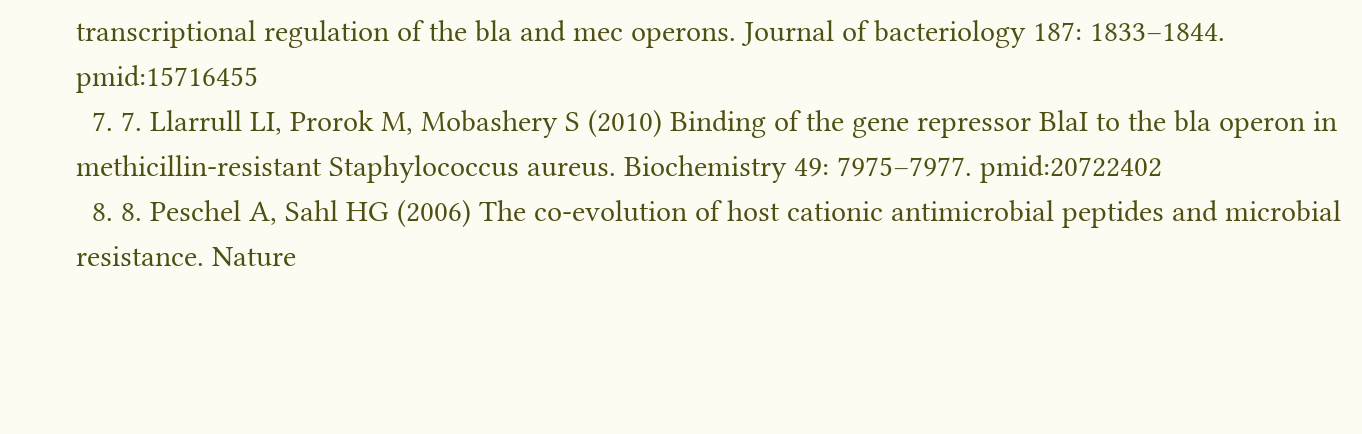transcriptional regulation of the bla and mec operons. Journal of bacteriology 187: 1833–1844. pmid:15716455
  7. 7. Llarrull LI, Prorok M, Mobashery S (2010) Binding of the gene repressor BlaI to the bla operon in methicillin-resistant Staphylococcus aureus. Biochemistry 49: 7975–7977. pmid:20722402
  8. 8. Peschel A, Sahl HG (2006) The co-evolution of host cationic antimicrobial peptides and microbial resistance. Nature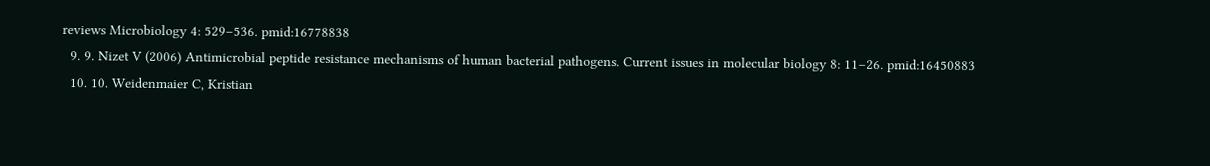reviews Microbiology 4: 529–536. pmid:16778838
  9. 9. Nizet V (2006) Antimicrobial peptide resistance mechanisms of human bacterial pathogens. Current issues in molecular biology 8: 11–26. pmid:16450883
  10. 10. Weidenmaier C, Kristian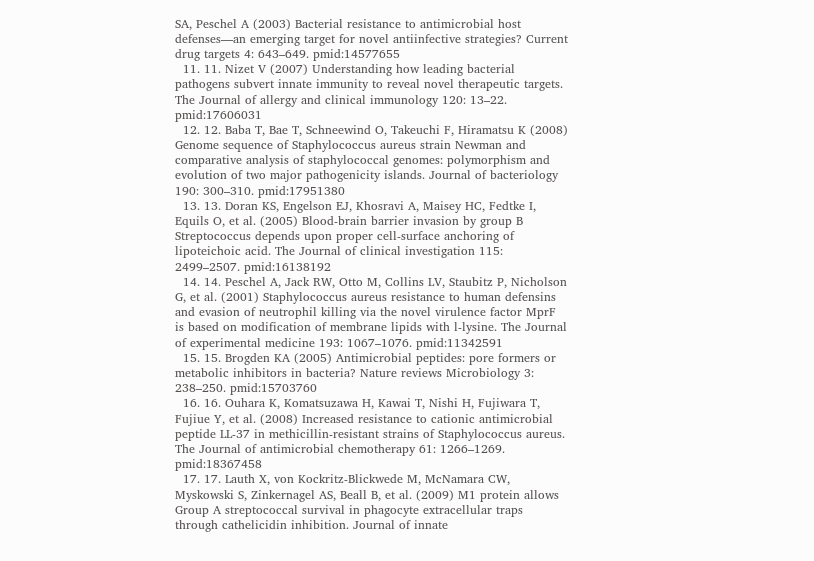SA, Peschel A (2003) Bacterial resistance to antimicrobial host defenses—an emerging target for novel antiinfective strategies? Current drug targets 4: 643–649. pmid:14577655
  11. 11. Nizet V (2007) Understanding how leading bacterial pathogens subvert innate immunity to reveal novel therapeutic targets. The Journal of allergy and clinical immunology 120: 13–22. pmid:17606031
  12. 12. Baba T, Bae T, Schneewind O, Takeuchi F, Hiramatsu K (2008) Genome sequence of Staphylococcus aureus strain Newman and comparative analysis of staphylococcal genomes: polymorphism and evolution of two major pathogenicity islands. Journal of bacteriology 190: 300–310. pmid:17951380
  13. 13. Doran KS, Engelson EJ, Khosravi A, Maisey HC, Fedtke I, Equils O, et al. (2005) Blood-brain barrier invasion by group B Streptococcus depends upon proper cell-surface anchoring of lipoteichoic acid. The Journal of clinical investigation 115: 2499–2507. pmid:16138192
  14. 14. Peschel A, Jack RW, Otto M, Collins LV, Staubitz P, Nicholson G, et al. (2001) Staphylococcus aureus resistance to human defensins and evasion of neutrophil killing via the novel virulence factor MprF is based on modification of membrane lipids with l-lysine. The Journal of experimental medicine 193: 1067–1076. pmid:11342591
  15. 15. Brogden KA (2005) Antimicrobial peptides: pore formers or metabolic inhibitors in bacteria? Nature reviews Microbiology 3: 238–250. pmid:15703760
  16. 16. Ouhara K, Komatsuzawa H, Kawai T, Nishi H, Fujiwara T, Fujiue Y, et al. (2008) Increased resistance to cationic antimicrobial peptide LL-37 in methicillin-resistant strains of Staphylococcus aureus. The Journal of antimicrobial chemotherapy 61: 1266–1269. pmid:18367458
  17. 17. Lauth X, von Kockritz-Blickwede M, McNamara CW, Myskowski S, Zinkernagel AS, Beall B, et al. (2009) M1 protein allows Group A streptococcal survival in phagocyte extracellular traps through cathelicidin inhibition. Journal of innate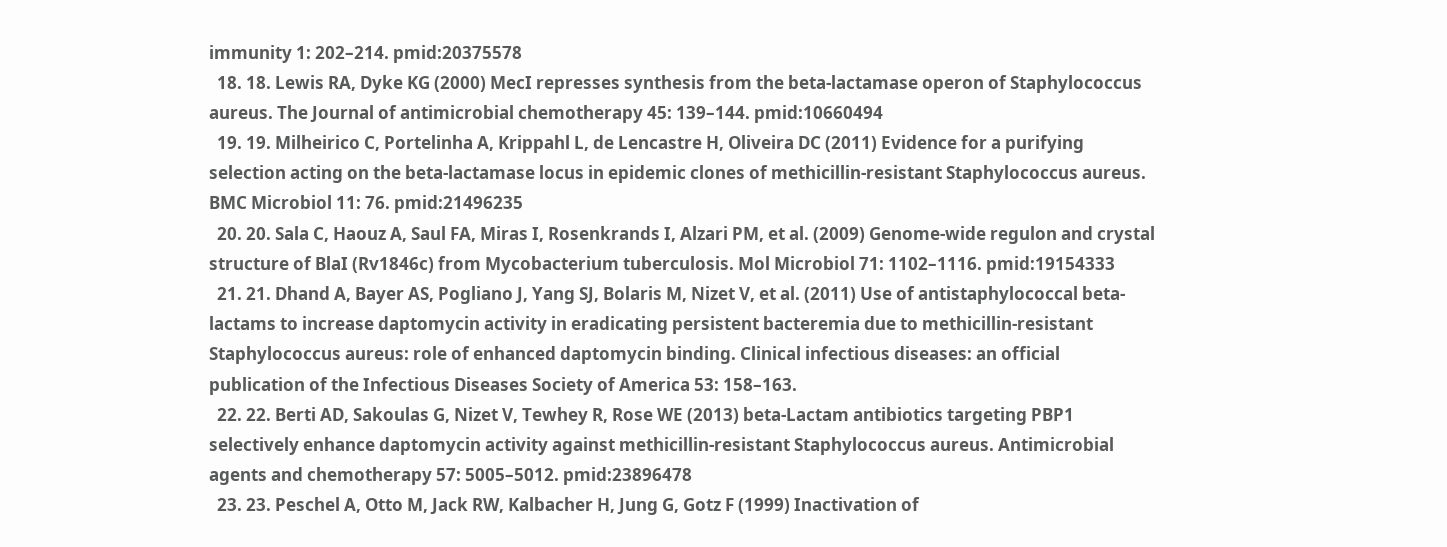immunity 1: 202–214. pmid:20375578
  18. 18. Lewis RA, Dyke KG (2000) MecI represses synthesis from the beta-lactamase operon of Staphylococcus aureus. The Journal of antimicrobial chemotherapy 45: 139–144. pmid:10660494
  19. 19. Milheirico C, Portelinha A, Krippahl L, de Lencastre H, Oliveira DC (2011) Evidence for a purifying selection acting on the beta-lactamase locus in epidemic clones of methicillin-resistant Staphylococcus aureus. BMC Microbiol 11: 76. pmid:21496235
  20. 20. Sala C, Haouz A, Saul FA, Miras I, Rosenkrands I, Alzari PM, et al. (2009) Genome-wide regulon and crystal structure of BlaI (Rv1846c) from Mycobacterium tuberculosis. Mol Microbiol 71: 1102–1116. pmid:19154333
  21. 21. Dhand A, Bayer AS, Pogliano J, Yang SJ, Bolaris M, Nizet V, et al. (2011) Use of antistaphylococcal beta-lactams to increase daptomycin activity in eradicating persistent bacteremia due to methicillin-resistant Staphylococcus aureus: role of enhanced daptomycin binding. Clinical infectious diseases: an official publication of the Infectious Diseases Society of America 53: 158–163.
  22. 22. Berti AD, Sakoulas G, Nizet V, Tewhey R, Rose WE (2013) beta-Lactam antibiotics targeting PBP1 selectively enhance daptomycin activity against methicillin-resistant Staphylococcus aureus. Antimicrobial agents and chemotherapy 57: 5005–5012. pmid:23896478
  23. 23. Peschel A, Otto M, Jack RW, Kalbacher H, Jung G, Gotz F (1999) Inactivation of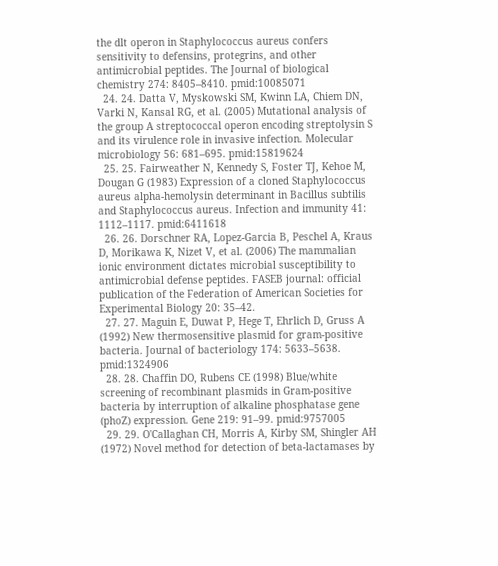the dlt operon in Staphylococcus aureus confers sensitivity to defensins, protegrins, and other antimicrobial peptides. The Journal of biological chemistry 274: 8405–8410. pmid:10085071
  24. 24. Datta V, Myskowski SM, Kwinn LA, Chiem DN, Varki N, Kansal RG, et al. (2005) Mutational analysis of the group A streptococcal operon encoding streptolysin S and its virulence role in invasive infection. Molecular microbiology 56: 681–695. pmid:15819624
  25. 25. Fairweather N, Kennedy S, Foster TJ, Kehoe M, Dougan G (1983) Expression of a cloned Staphylococcus aureus alpha-hemolysin determinant in Bacillus subtilis and Staphylococcus aureus. Infection and immunity 41: 1112–1117. pmid:6411618
  26. 26. Dorschner RA, Lopez-Garcia B, Peschel A, Kraus D, Morikawa K, Nizet V, et al. (2006) The mammalian ionic environment dictates microbial susceptibility to antimicrobial defense peptides. FASEB journal: official publication of the Federation of American Societies for Experimental Biology 20: 35–42.
  27. 27. Maguin E, Duwat P, Hege T, Ehrlich D, Gruss A (1992) New thermosensitive plasmid for gram-positive bacteria. Journal of bacteriology 174: 5633–5638. pmid:1324906
  28. 28. Chaffin DO, Rubens CE (1998) Blue/white screening of recombinant plasmids in Gram-positive bacteria by interruption of alkaline phosphatase gene (phoZ) expression. Gene 219: 91–99. pmid:9757005
  29. 29. O'Callaghan CH, Morris A, Kirby SM, Shingler AH (1972) Novel method for detection of beta-lactamases by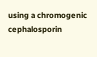using a chromogenic cephalosporin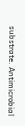substrate. Antimicrobial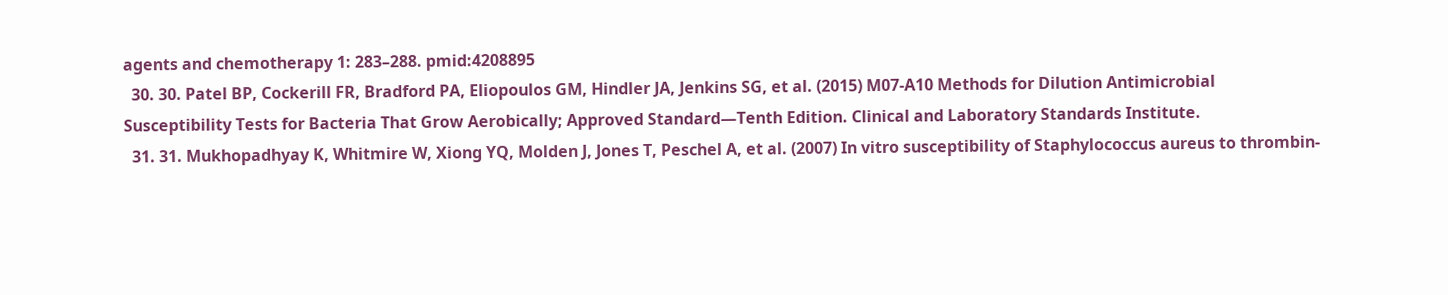agents and chemotherapy 1: 283–288. pmid:4208895
  30. 30. Patel BP, Cockerill FR, Bradford PA, Eliopoulos GM, Hindler JA, Jenkins SG, et al. (2015) M07-A10 Methods for Dilution Antimicrobial Susceptibility Tests for Bacteria That Grow Aerobically; Approved Standard—Tenth Edition. Clinical and Laboratory Standards Institute.
  31. 31. Mukhopadhyay K, Whitmire W, Xiong YQ, Molden J, Jones T, Peschel A, et al. (2007) In vitro susceptibility of Staphylococcus aureus to thrombin-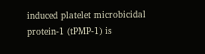induced platelet microbicidal protein-1 (tPMP-1) is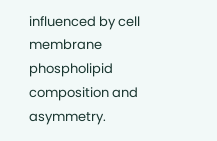influenced by cell membrane phospholipid composition and asymmetry.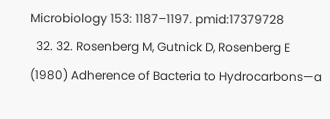Microbiology 153: 1187–1197. pmid:17379728
  32. 32. Rosenberg M, Gutnick D, Rosenberg E (1980) Adherence of Bacteria to Hydrocarbons—a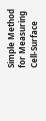Simple Method for Measuring Cell-Surface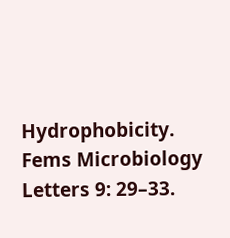Hydrophobicity. Fems Microbiology Letters 9: 29–33.